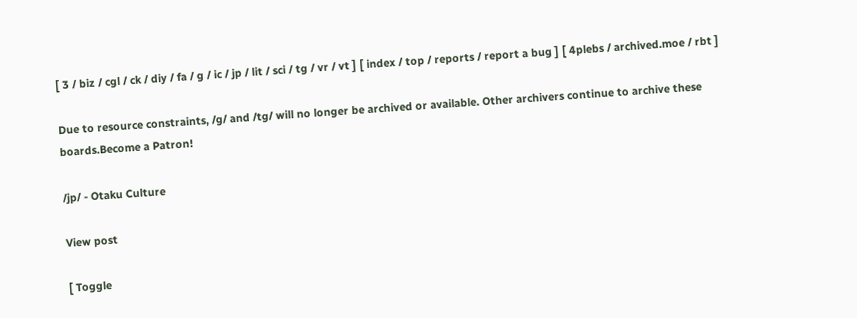[ 3 / biz / cgl / ck / diy / fa / g / ic / jp / lit / sci / tg / vr / vt ] [ index / top / reports / report a bug ] [ 4plebs / archived.moe / rbt ]

Due to resource constraints, /g/ and /tg/ will no longer be archived or available. Other archivers continue to archive these boards.Become a Patron!

/jp/ - Otaku Culture

View post

[ Toggle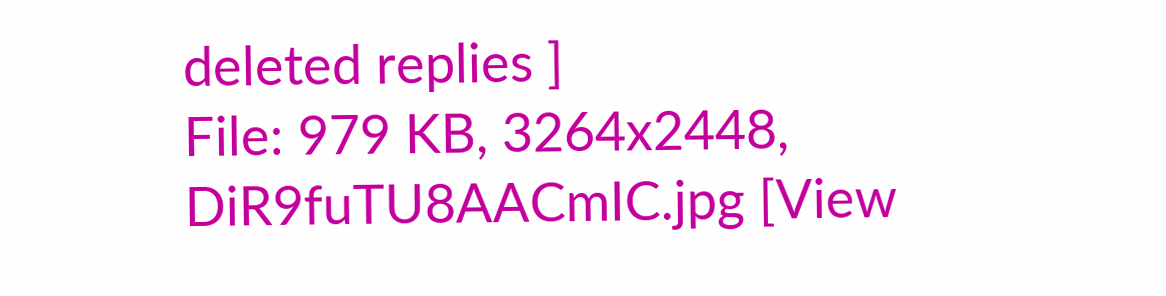deleted replies ]
File: 979 KB, 3264x2448, DiR9fuTU8AACmIC.jpg [View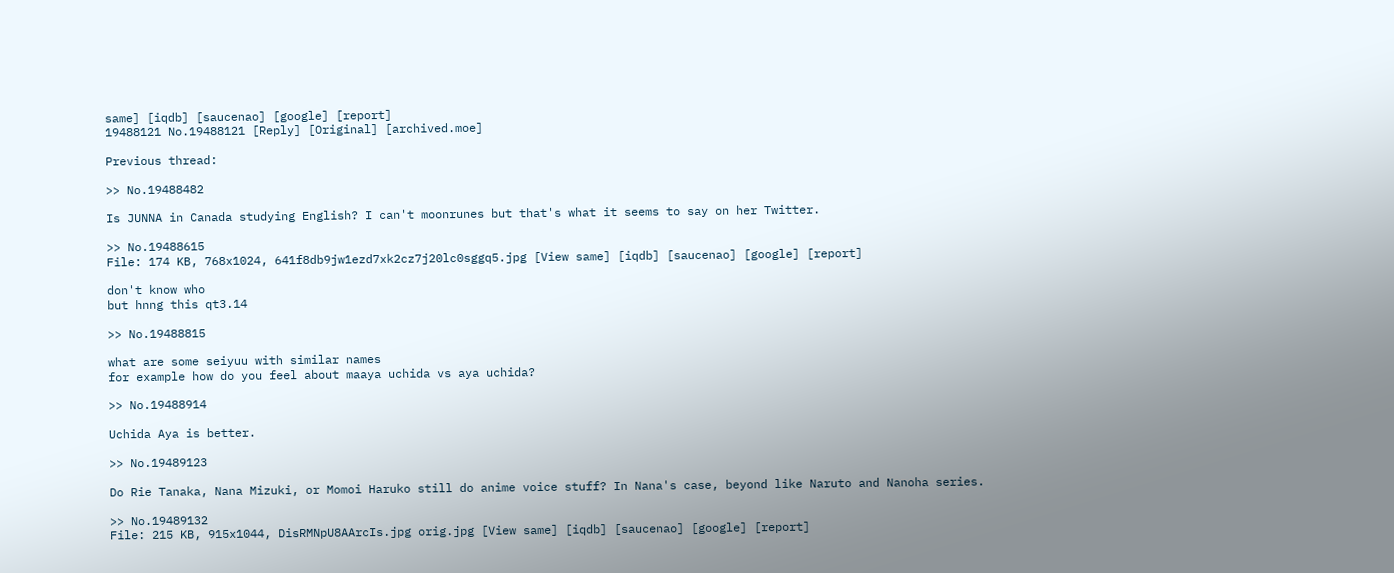same] [iqdb] [saucenao] [google] [report]
19488121 No.19488121 [Reply] [Original] [archived.moe]

Previous thread:

>> No.19488482

Is JUNNA in Canada studying English? I can't moonrunes but that's what it seems to say on her Twitter.

>> No.19488615
File: 174 KB, 768x1024, 641f8db9jw1ezd7xk2cz7j20lc0sggq5.jpg [View same] [iqdb] [saucenao] [google] [report]

don't know who
but hnng this qt3.14

>> No.19488815

what are some seiyuu with similar names
for example how do you feel about maaya uchida vs aya uchida?

>> No.19488914

Uchida Aya is better.

>> No.19489123

Do Rie Tanaka, Nana Mizuki, or Momoi Haruko still do anime voice stuff? In Nana's case, beyond like Naruto and Nanoha series.

>> No.19489132
File: 215 KB, 915x1044, DisRMNpU8AArcIs.jpg orig.jpg [View same] [iqdb] [saucenao] [google] [report]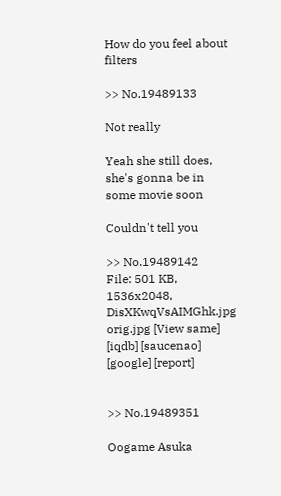How do you feel about filters

>> No.19489133

Not really

Yeah she still does, she's gonna be in some movie soon

Couldn't tell you

>> No.19489142
File: 501 KB, 1536x2048, DisXKwqVsAIMGhk.jpg orig.jpg [View same] [iqdb] [saucenao] [google] [report]


>> No.19489351

Oogame Asuka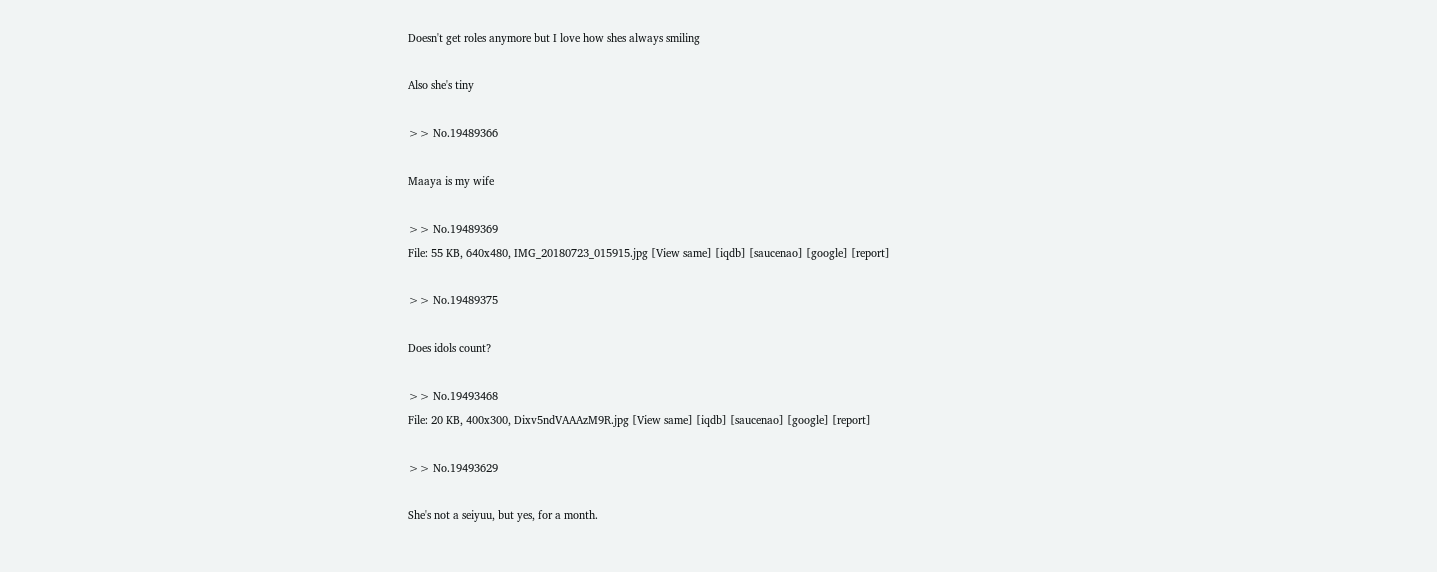Doesn't get roles anymore but I love how shes always smiling

Also she's tiny

>> No.19489366

Maaya is my wife

>> No.19489369
File: 55 KB, 640x480, IMG_20180723_015915.jpg [View same] [iqdb] [saucenao] [google] [report]

>> No.19489375

Does idols count?

>> No.19493468
File: 20 KB, 400x300, Dixv5ndVAAAzM9R.jpg [View same] [iqdb] [saucenao] [google] [report]

>> No.19493629

She's not a seiyuu, but yes, for a month.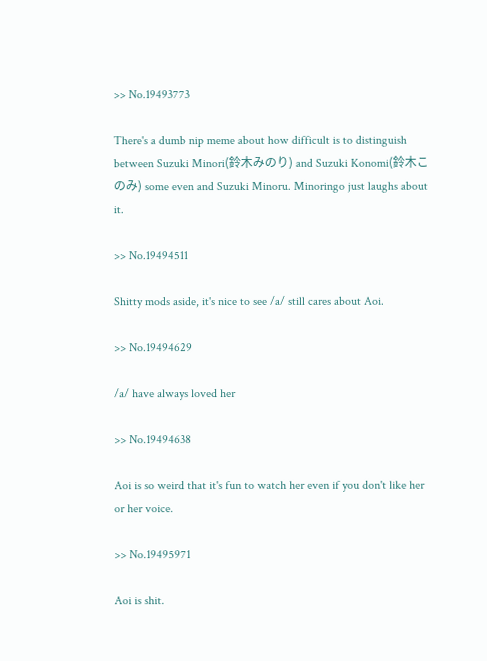>> No.19493773

There's a dumb nip meme about how difficult is to distinguish between Suzuki Minori(鈴木みのり) and Suzuki Konomi(鈴木このみ) some even and Suzuki Minoru. Minoringo just laughs about it.

>> No.19494511

Shitty mods aside, it's nice to see /a/ still cares about Aoi.

>> No.19494629

/a/ have always loved her

>> No.19494638

Aoi is so weird that it's fun to watch her even if you don't like her or her voice.

>> No.19495971

Aoi is shit.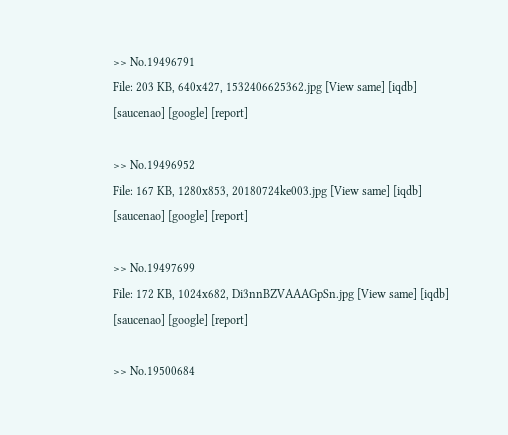>> No.19496791
File: 203 KB, 640x427, 1532406625362.jpg [View same] [iqdb] [saucenao] [google] [report]

>> No.19496952
File: 167 KB, 1280x853, 20180724ke003.jpg [View same] [iqdb] [saucenao] [google] [report]

>> No.19497699
File: 172 KB, 1024x682, Di3nnBZVAAAGpSn.jpg [View same] [iqdb] [saucenao] [google] [report]

>> No.19500684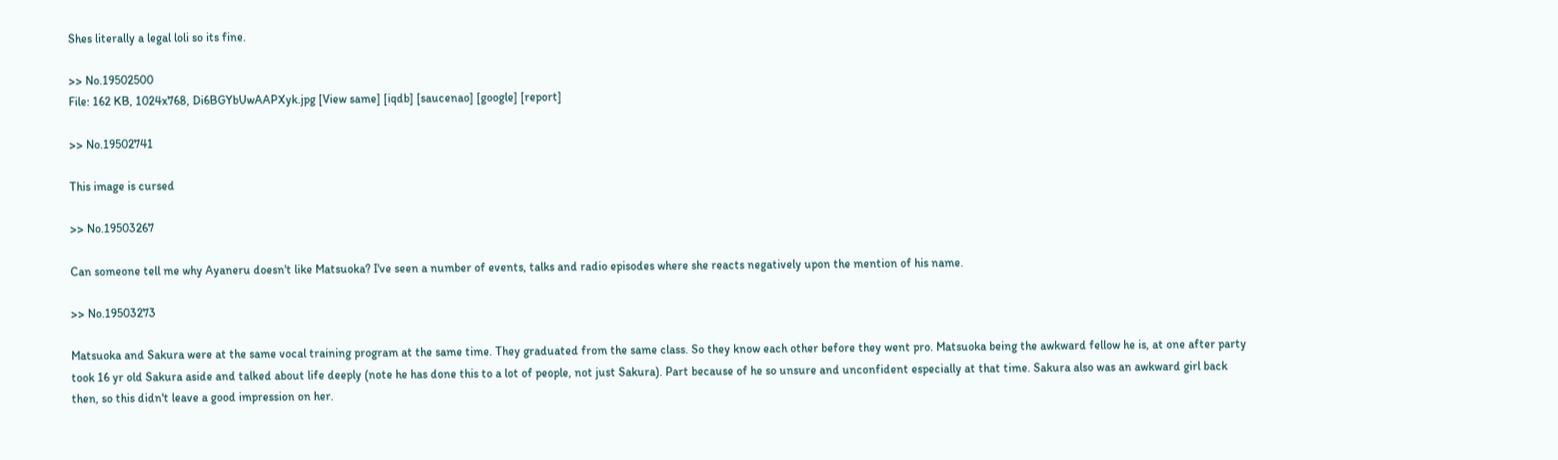Shes literally a legal loli so its fine.

>> No.19502500
File: 162 KB, 1024x768, Di6BGYbUwAAPXyk.jpg [View same] [iqdb] [saucenao] [google] [report]

>> No.19502741

This image is cursed

>> No.19503267

Can someone tell me why Ayaneru doesn't like Matsuoka? I've seen a number of events, talks and radio episodes where she reacts negatively upon the mention of his name.

>> No.19503273

Matsuoka and Sakura were at the same vocal training program at the same time. They graduated from the same class. So they know each other before they went pro. Matsuoka being the awkward fellow he is, at one after party took 16 yr old Sakura aside and talked about life deeply (note he has done this to a lot of people, not just Sakura). Part because of he so unsure and unconfident especially at that time. Sakura also was an awkward girl back then, so this didn't leave a good impression on her.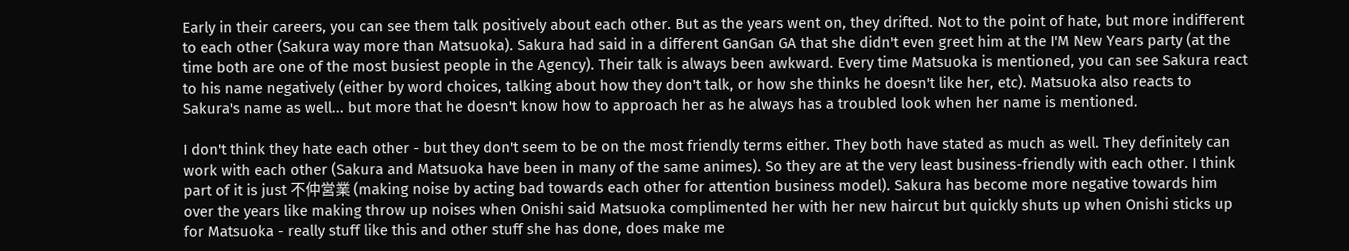Early in their careers, you can see them talk positively about each other. But as the years went on, they drifted. Not to the point of hate, but more indifferent to each other (Sakura way more than Matsuoka). Sakura had said in a different GanGan GA that she didn't even greet him at the I'M New Years party (at the time both are one of the most busiest people in the Agency). Their talk is always been awkward. Every time Matsuoka is mentioned, you can see Sakura react to his name negatively (either by word choices, talking about how they don't talk, or how she thinks he doesn't like her, etc). Matsuoka also reacts to Sakura's name as well... but more that he doesn't know how to approach her as he always has a troubled look when her name is mentioned.

I don't think they hate each other - but they don't seem to be on the most friendly terms either. They both have stated as much as well. They definitely can work with each other (Sakura and Matsuoka have been in many of the same animes). So they are at the very least business-friendly with each other. I think part of it is just 不仲営業 (making noise by acting bad towards each other for attention business model). Sakura has become more negative towards him over the years like making throw up noises when Onishi said Matsuoka complimented her with her new haircut but quickly shuts up when Onishi sticks up for Matsuoka - really stuff like this and other stuff she has done, does make me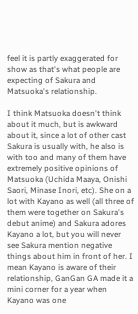feel it is partly exaggerated for show as that's what people are expecting of Sakura and Matsuoka's relationship.

I think Matsuoka doesn't think about it much, but is awkward about it, since a lot of other cast Sakura is usually with, he also is with too and many of them have extremely positive opinions of Matsuoka (Uchida Maaya, Onishi Saori, Minase Inori, etc). She on a lot with Kayano as well (all three of them were together on Sakura's debut anime) and Sakura adores Kayano a lot, but you will never see Sakura mention negative things about him in front of her. I mean Kayano is aware of their relationship, GanGan GA made it a mini corner for a year when Kayano was one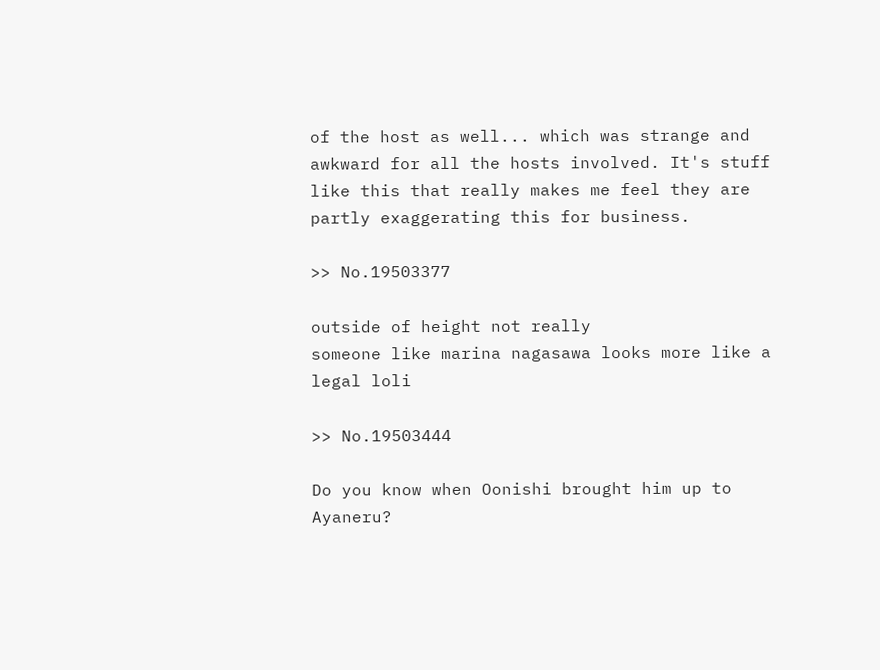of the host as well... which was strange and awkward for all the hosts involved. It's stuff like this that really makes me feel they are partly exaggerating this for business.

>> No.19503377

outside of height not really
someone like marina nagasawa looks more like a legal loli

>> No.19503444

Do you know when Oonishi brought him up to Ayaneru?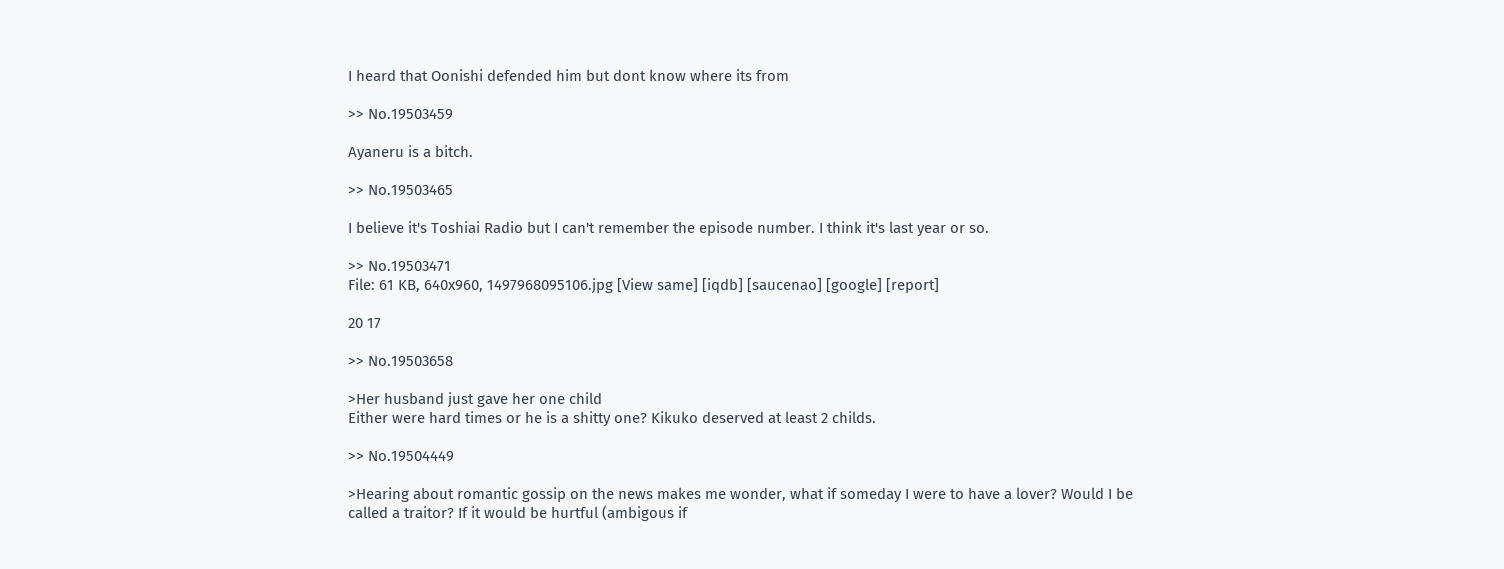I heard that Oonishi defended him but dont know where its from

>> No.19503459

Ayaneru is a bitch.

>> No.19503465

I believe it's Toshiai Radio but I can't remember the episode number. I think it's last year or so.

>> No.19503471
File: 61 KB, 640x960, 1497968095106.jpg [View same] [iqdb] [saucenao] [google] [report]

20 17

>> No.19503658

>Her husband just gave her one child
Either were hard times or he is a shitty one? Kikuko deserved at least 2 childs.

>> No.19504449

>Hearing about romantic gossip on the news makes me wonder, what if someday I were to have a lover? Would I be called a traitor? If it would be hurtful (ambigous if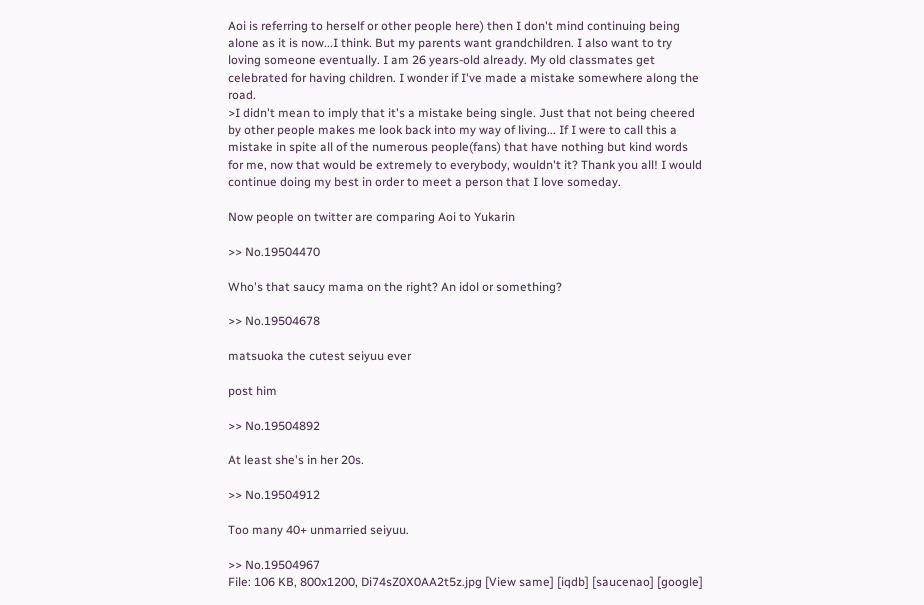Aoi is referring to herself or other people here) then I don't mind continuing being alone as it is now...I think. But my parents want grandchildren. I also want to try loving someone eventually. I am 26 years-old already. My old classmates get celebrated for having children. I wonder if I've made a mistake somewhere along the road.
>I didn't mean to imply that it's a mistake being single. Just that not being cheered by other people makes me look back into my way of living... If I were to call this a mistake in spite all of the numerous people(fans) that have nothing but kind words for me, now that would be extremely to everybody, wouldn't it? Thank you all! I would continue doing my best in order to meet a person that I love someday.

Now people on twitter are comparing Aoi to Yukarin

>> No.19504470

Who's that saucy mama on the right? An idol or something?

>> No.19504678

matsuoka the cutest seiyuu ever

post him

>> No.19504892

At least she's in her 20s.

>> No.19504912

Too many 40+ unmarried seiyuu.

>> No.19504967
File: 106 KB, 800x1200, Di74sZ0X0AA2t5z.jpg [View same] [iqdb] [saucenao] [google]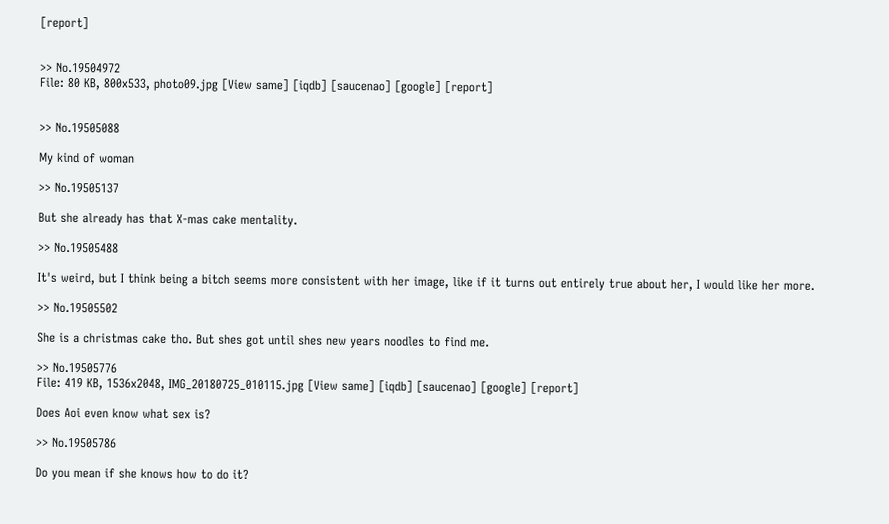[report]


>> No.19504972
File: 80 KB, 800x533, photo09.jpg [View same] [iqdb] [saucenao] [google] [report]


>> No.19505088

My kind of woman

>> No.19505137

But she already has that X-mas cake mentality.

>> No.19505488

It's weird, but I think being a bitch seems more consistent with her image, like if it turns out entirely true about her, I would like her more.

>> No.19505502

She is a christmas cake tho. But shes got until shes new years noodles to find me.

>> No.19505776
File: 419 KB, 1536x2048, IMG_20180725_010115.jpg [View same] [iqdb] [saucenao] [google] [report]

Does Aoi even know what sex is?

>> No.19505786

Do you mean if she knows how to do it?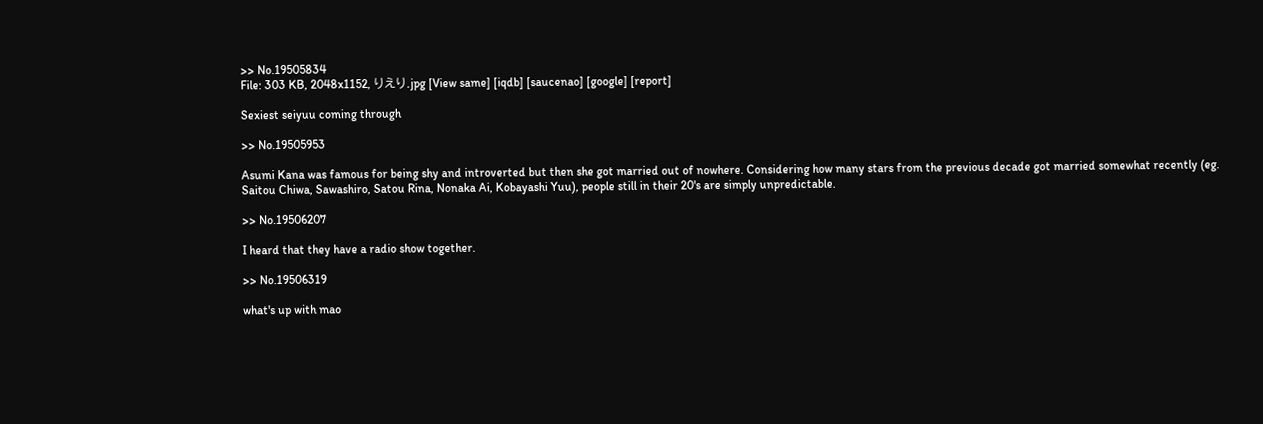>> No.19505834
File: 303 KB, 2048x1152, りえり.jpg [View same] [iqdb] [saucenao] [google] [report]

Sexiest seiyuu coming through

>> No.19505953

Asumi Kana was famous for being shy and introverted but then she got married out of nowhere. Considering how many stars from the previous decade got married somewhat recently (eg. Saitou Chiwa, Sawashiro, Satou Rina, Nonaka Ai, Kobayashi Yuu), people still in their 20's are simply unpredictable.

>> No.19506207

I heard that they have a radio show together.

>> No.19506319

what's up with mao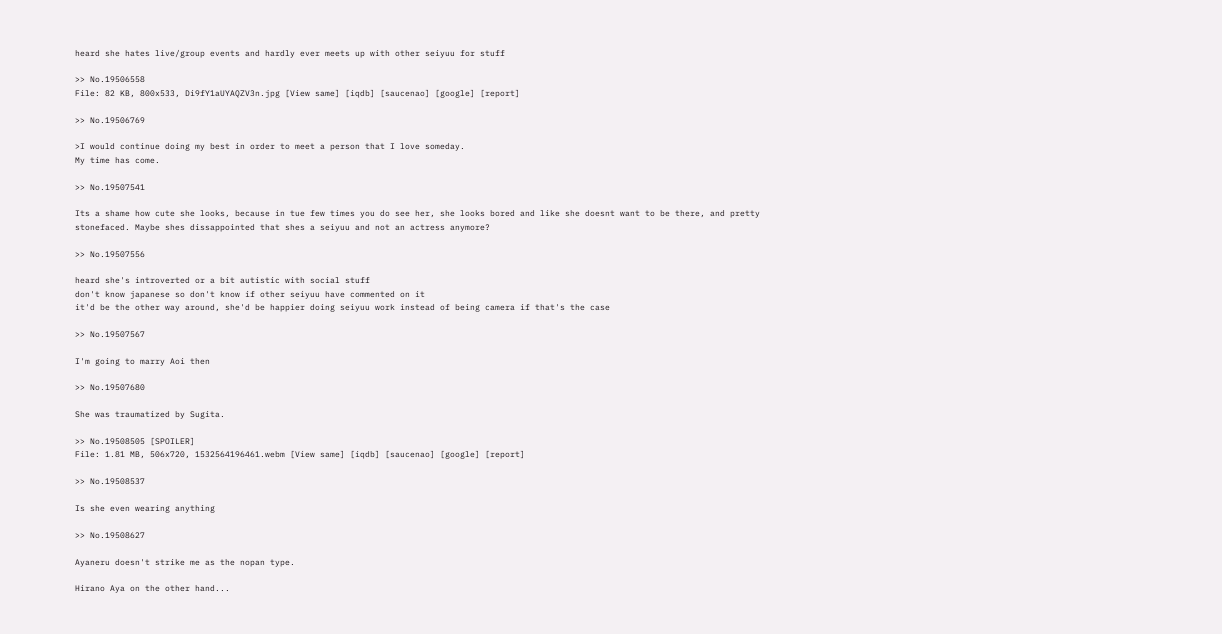heard she hates live/group events and hardly ever meets up with other seiyuu for stuff

>> No.19506558
File: 82 KB, 800x533, Di9fY1aUYAQZV3n.jpg [View same] [iqdb] [saucenao] [google] [report]

>> No.19506769

>I would continue doing my best in order to meet a person that I love someday.
My time has come.

>> No.19507541

Its a shame how cute she looks, because in tue few times you do see her, she looks bored and like she doesnt want to be there, and pretty stonefaced. Maybe shes dissappointed that shes a seiyuu and not an actress anymore?

>> No.19507556

heard she's introverted or a bit autistic with social stuff
don't know japanese so don't know if other seiyuu have commented on it
it'd be the other way around, she'd be happier doing seiyuu work instead of being camera if that's the case

>> No.19507567

I'm going to marry Aoi then

>> No.19507680

She was traumatized by Sugita.

>> No.19508505 [SPOILER]
File: 1.81 MB, 506x720, 1532564196461.webm [View same] [iqdb] [saucenao] [google] [report]

>> No.19508537

Is she even wearing anything

>> No.19508627

Ayaneru doesn't strike me as the nopan type.

Hirano Aya on the other hand...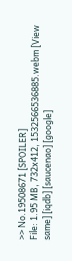>> No.19508671 [SPOILER]
File: 1.95 MB, 732x412, 1532566536885.webm [View same] [iqdb] [saucenao] [google]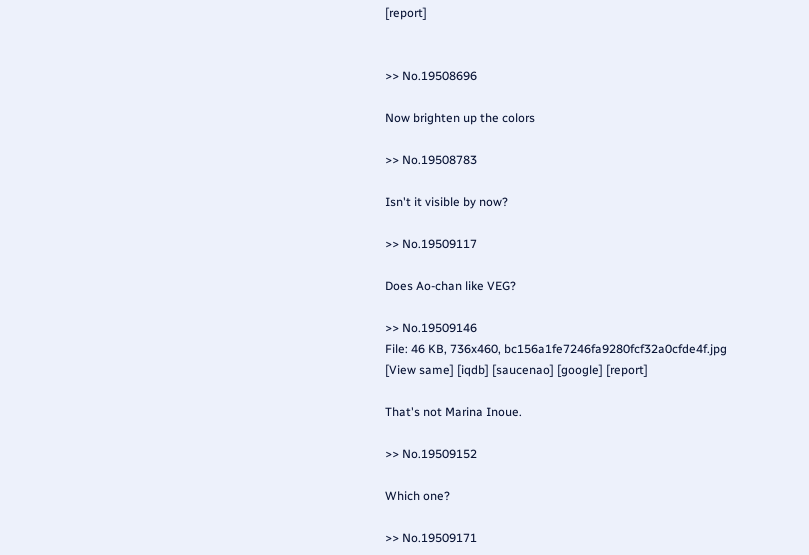[report]


>> No.19508696

Now brighten up the colors

>> No.19508783

Isn't it visible by now?

>> No.19509117

Does Ao-chan like VEG?

>> No.19509146
File: 46 KB, 736x460, bc156a1fe7246fa9280fcf32a0cfde4f.jpg [View same] [iqdb] [saucenao] [google] [report]

That's not Marina Inoue.

>> No.19509152

Which one?

>> No.19509171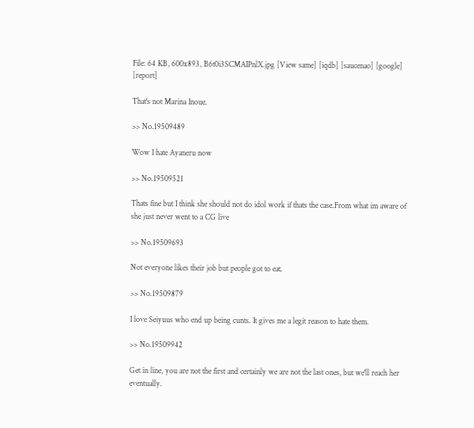File: 64 KB, 600x893, B6t0i3SCMAIPnlX.jpg [View same] [iqdb] [saucenao] [google] [report]

That's not Marina Inoue.

>> No.19509489

Wow I hate Ayaneru now

>> No.19509521

Thats fine but I think she should not do idol work if thats the case.From what im aware of she just never went to a CG live

>> No.19509693

Not everyone likes their job but people got to eat.

>> No.19509879

I love Seiyuus who end up being cunts. It gives me a legit reason to hate them.

>> No.19509942

Get in line, you are not the first and certainly we are not the last ones, but we'll reach her eventually.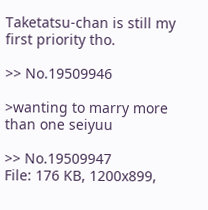Taketatsu-chan is still my first priority tho.

>> No.19509946

>wanting to marry more than one seiyuu

>> No.19509947
File: 176 KB, 1200x899,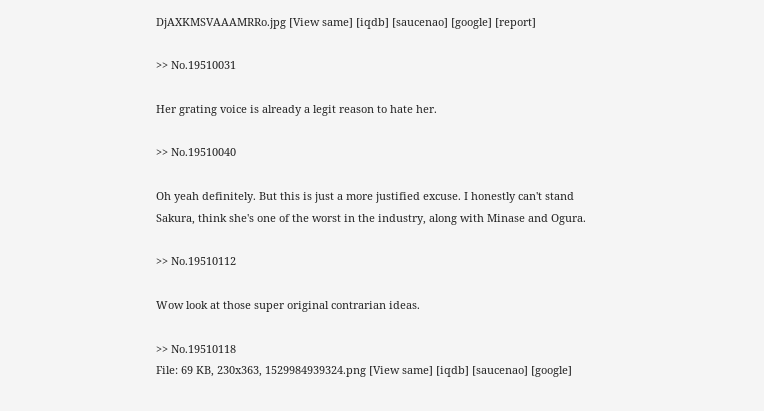DjAXKMSVAAAMRRo.jpg [View same] [iqdb] [saucenao] [google] [report]

>> No.19510031

Her grating voice is already a legit reason to hate her.

>> No.19510040

Oh yeah definitely. But this is just a more justified excuse. I honestly can't stand Sakura, think she's one of the worst in the industry, along with Minase and Ogura.

>> No.19510112

Wow look at those super original contrarian ideas.

>> No.19510118
File: 69 KB, 230x363, 1529984939324.png [View same] [iqdb] [saucenao] [google]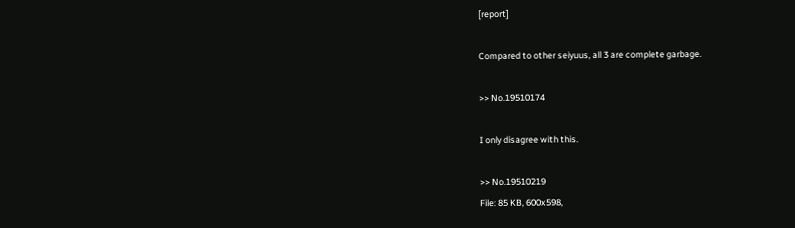[report]

Compared to other seiyuus, all 3 are complete garbage.

>> No.19510174

I only disagree with this.

>> No.19510219
File: 85 KB, 600x598,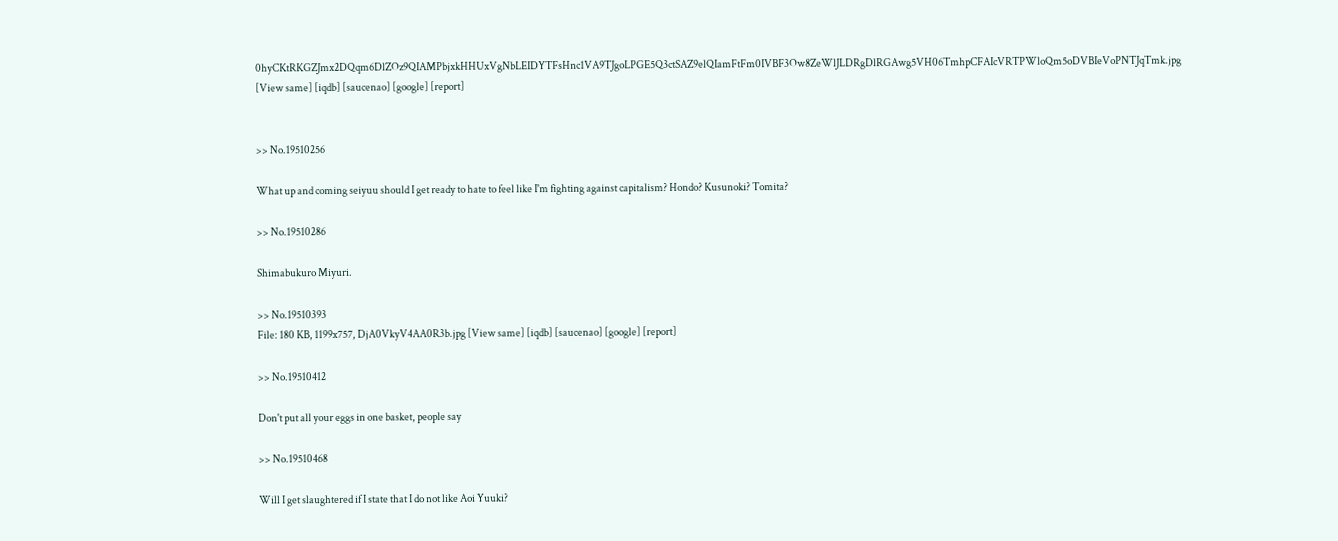0hyCKtRKGZJmx2DQqm6DlZOz9QIAMPbjxkHHUxVgNbLEIDYTFsHnc1VA9TJgoLPGE5Q3ctSAZ9elQIamFtFm0IVBF3Ow8ZeWlJLDRgDlRGAwg5VH06TmhpCFAIcVRTPWloQm5oDVBIeVoPNTJqTmk.jpg [View same] [iqdb] [saucenao] [google] [report]


>> No.19510256

What up and coming seiyuu should I get ready to hate to feel like I'm fighting against capitalism? Hondo? Kusunoki? Tomita?

>> No.19510286

Shimabukuro Miyuri.

>> No.19510393
File: 180 KB, 1199x757, DjA0VkyV4AA0R3b.jpg [View same] [iqdb] [saucenao] [google] [report]

>> No.19510412

Don't put all your eggs in one basket, people say

>> No.19510468

Will I get slaughtered if I state that I do not like Aoi Yuuki?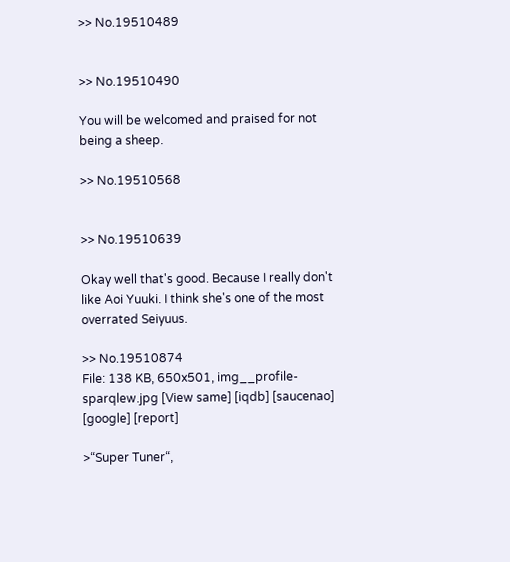>> No.19510489


>> No.19510490

You will be welcomed and praised for not being a sheep.

>> No.19510568


>> No.19510639

Okay well that's good. Because I really don't like Aoi Yuuki. I think she's one of the most overrated Seiyuus.

>> No.19510874
File: 138 KB, 650x501, img__profile-sparqlew.jpg [View same] [iqdb] [saucenao] [google] [report]

>“Super Tuner“,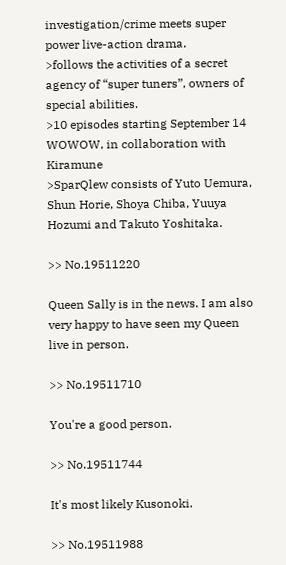investigation/crime meets super power live-action drama.
>follows the activities of a secret agency of “super tuners”, owners of special abilities.
>10 episodes starting September 14 WOWOW, in collaboration with Kiramune
>SparQlew consists of Yuto Uemura, Shun Horie, Shoya Chiba, Yuuya Hozumi and Takuto Yoshitaka.

>> No.19511220

Queen Sally is in the news. I am also very happy to have seen my Queen live in person.

>> No.19511710

You're a good person.

>> No.19511744

It's most likely Kusonoki.

>> No.19511988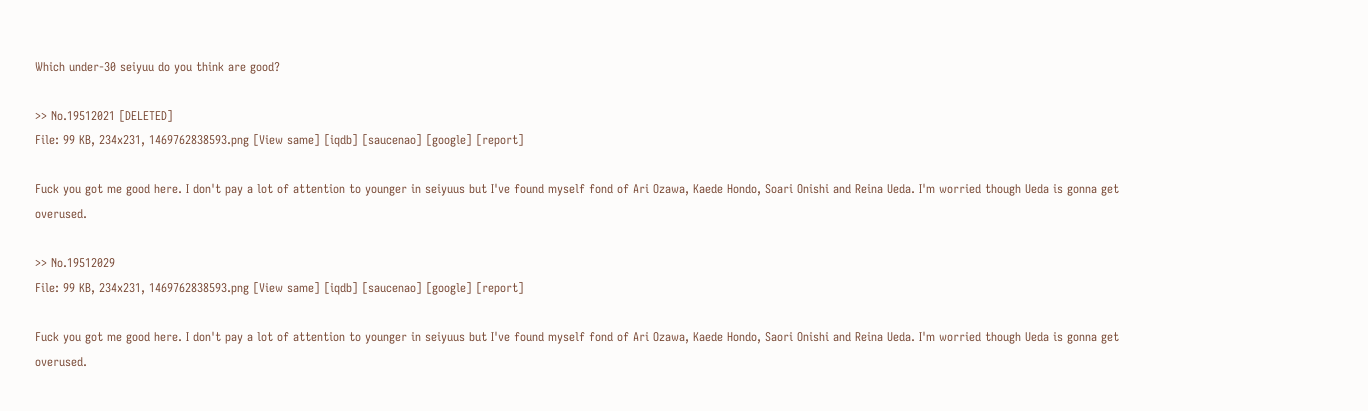Which under-30 seiyuu do you think are good?

>> No.19512021 [DELETED]
File: 99 KB, 234x231, 1469762838593.png [View same] [iqdb] [saucenao] [google] [report]

Fuck you got me good here. I don't pay a lot of attention to younger in seiyuus but I've found myself fond of Ari Ozawa, Kaede Hondo, Soari Onishi and Reina Ueda. I'm worried though Ueda is gonna get overused.

>> No.19512029
File: 99 KB, 234x231, 1469762838593.png [View same] [iqdb] [saucenao] [google] [report]

Fuck you got me good here. I don't pay a lot of attention to younger in seiyuus but I've found myself fond of Ari Ozawa, Kaede Hondo, Saori Onishi and Reina Ueda. I'm worried though Ueda is gonna get overused.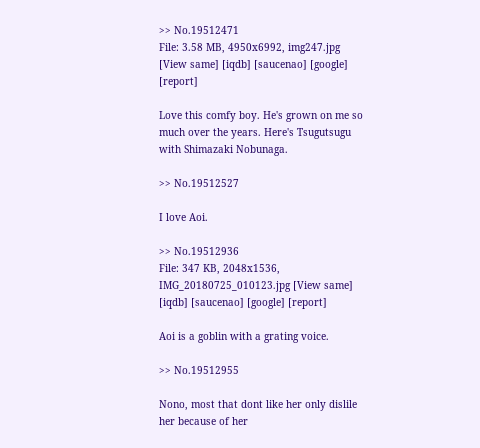>> No.19512471
File: 3.58 MB, 4950x6992, img247.jpg [View same] [iqdb] [saucenao] [google] [report]

Love this comfy boy. He's grown on me so much over the years. Here's Tsugutsugu with Shimazaki Nobunaga.

>> No.19512527

I love Aoi.

>> No.19512936
File: 347 KB, 2048x1536, IMG_20180725_010123.jpg [View same] [iqdb] [saucenao] [google] [report]

Aoi is a goblin with a grating voice.

>> No.19512955

Nono, most that dont like her only dislile her because of her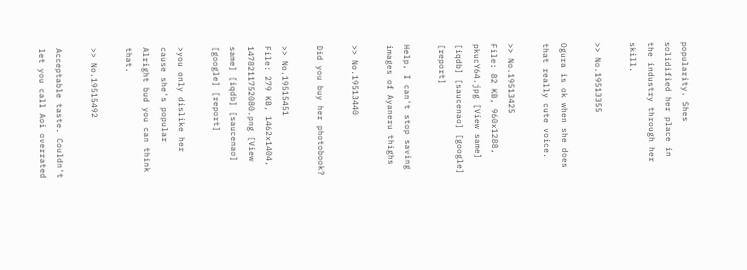popularity. Shes solidified her place in the industry through her skill.

>> No.19513355

Ogura is ok when she does that really cute voice.

>> No.19513425
File: 82 KB, 960x1288, pkucY64.jpg [View same] [iqdb] [saucenao] [google] [report]

Help, I can't stop saving images of Ayaneru thighs

>> No.19513440

Did you buy her photobook?

>> No.19515451
File: 279 KB, 1462x1404, 1478211752080.png [View same] [iqdb] [saucenao] [google] [report]

>you only dislike her cause she's popular
Alright bud you can think that.

>> No.19515492

Acceptable taste. Couldn't let you call Aoi overrated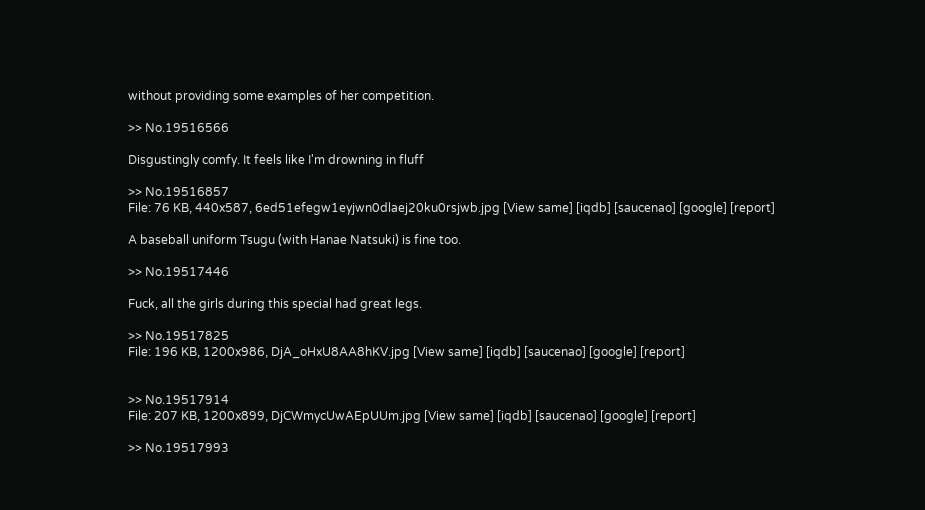without providing some examples of her competition.

>> No.19516566

Disgustingly comfy. It feels like I'm drowning in fluff

>> No.19516857
File: 76 KB, 440x587, 6ed51efegw1eyjwn0dlaej20ku0rsjwb.jpg [View same] [iqdb] [saucenao] [google] [report]

A baseball uniform Tsugu (with Hanae Natsuki) is fine too.

>> No.19517446

Fuck, all the girls during this special had great legs.

>> No.19517825
File: 196 KB, 1200x986, DjA_oHxU8AA8hKV.jpg [View same] [iqdb] [saucenao] [google] [report]


>> No.19517914
File: 207 KB, 1200x899, DjCWmycUwAEpUUm.jpg [View same] [iqdb] [saucenao] [google] [report]

>> No.19517993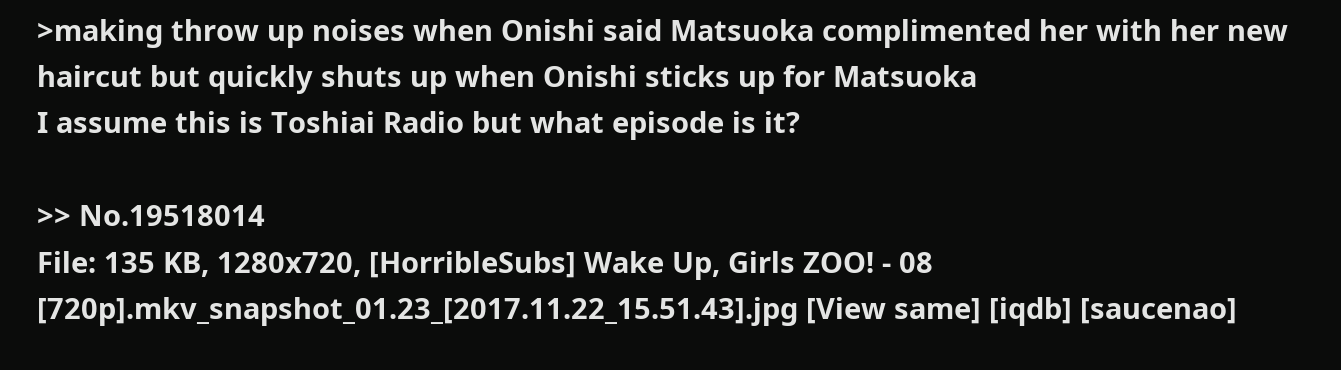>making throw up noises when Onishi said Matsuoka complimented her with her new haircut but quickly shuts up when Onishi sticks up for Matsuoka
I assume this is Toshiai Radio but what episode is it?

>> No.19518014
File: 135 KB, 1280x720, [HorribleSubs] Wake Up, Girls ZOO! - 08 [720p].mkv_snapshot_01.23_[2017.11.22_15.51.43].jpg [View same] [iqdb] [saucenao]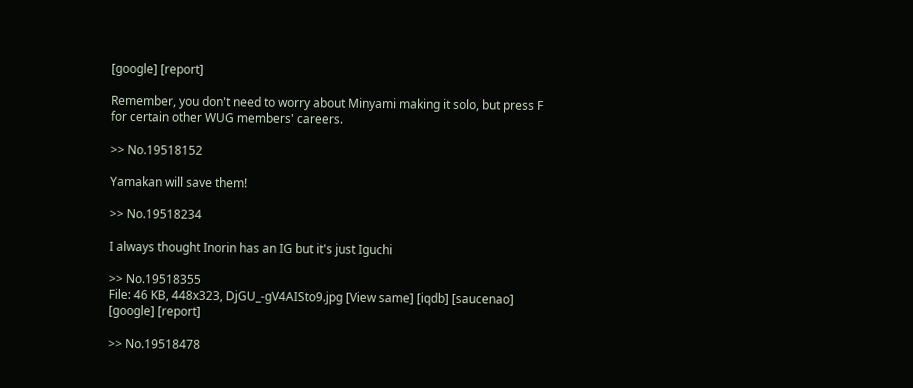[google] [report]

Remember, you don't need to worry about Minyami making it solo, but press F for certain other WUG members' careers.

>> No.19518152

Yamakan will save them!

>> No.19518234

I always thought Inorin has an IG but it's just Iguchi

>> No.19518355
File: 46 KB, 448x323, DjGU_-gV4AISto9.jpg [View same] [iqdb] [saucenao] [google] [report]

>> No.19518478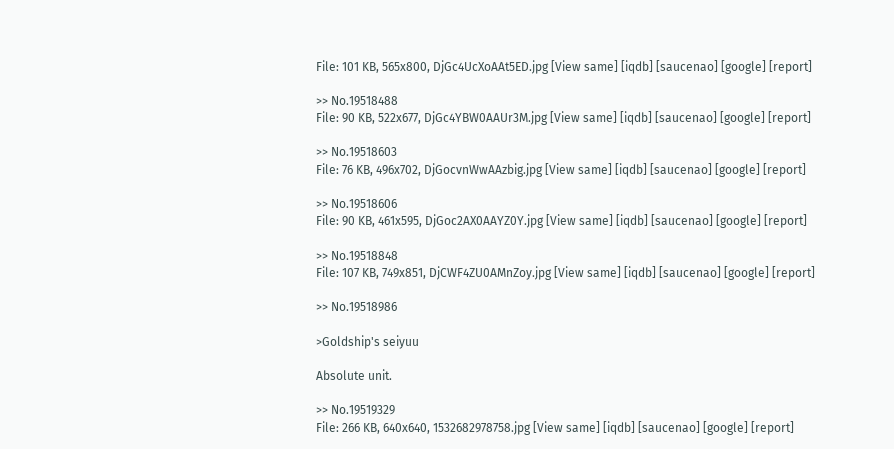File: 101 KB, 565x800, DjGc4UcXoAAt5ED.jpg [View same] [iqdb] [saucenao] [google] [report]

>> No.19518488
File: 90 KB, 522x677, DjGc4YBW0AAUr3M.jpg [View same] [iqdb] [saucenao] [google] [report]

>> No.19518603
File: 76 KB, 496x702, DjGocvnWwAAzbig.jpg [View same] [iqdb] [saucenao] [google] [report]

>> No.19518606
File: 90 KB, 461x595, DjGoc2AX0AAYZ0Y.jpg [View same] [iqdb] [saucenao] [google] [report]

>> No.19518848
File: 107 KB, 749x851, DjCWF4ZU0AMnZoy.jpg [View same] [iqdb] [saucenao] [google] [report]

>> No.19518986

>Goldship's seiyuu

Absolute unit.

>> No.19519329
File: 266 KB, 640x640, 1532682978758.jpg [View same] [iqdb] [saucenao] [google] [report]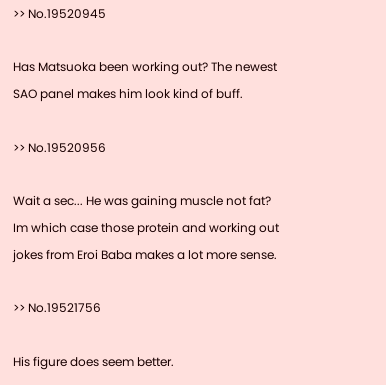>> No.19520945

Has Matsuoka been working out? The newest SAO panel makes him look kind of buff.

>> No.19520956

Wait a sec... He was gaining muscle not fat? Im which case those protein and working out jokes from Eroi Baba makes a lot more sense.

>> No.19521756

His figure does seem better.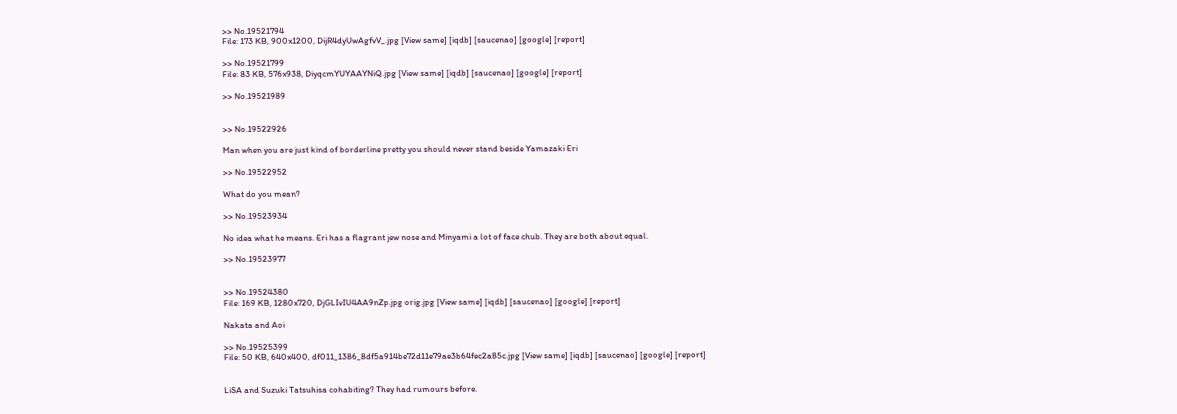>> No.19521794
File: 173 KB, 900x1200, DijR4dyUwAgfvV_.jpg [View same] [iqdb] [saucenao] [google] [report]

>> No.19521799
File: 83 KB, 576x938, DiyqcmYUYAAYNiQ.jpg [View same] [iqdb] [saucenao] [google] [report]

>> No.19521989


>> No.19522926

Man when you are just kind of borderline pretty you should never stand beside Yamazaki Eri

>> No.19522952

What do you mean?

>> No.19523934

No idea what he means. Eri has a flagrant jew nose and Minyami a lot of face chub. They are both about equal.

>> No.19523977


>> No.19524380
File: 169 KB, 1280x720, DjGLIvIU4AA9nZp.jpg orig.jpg [View same] [iqdb] [saucenao] [google] [report]

Nakata and Aoi

>> No.19525399
File: 50 KB, 640x400, df011_1386_8df5a914be72d11e79ae3b64fec2a85c.jpg [View same] [iqdb] [saucenao] [google] [report]


LiSA and Suzuki Tatsuhisa cohabiting? They had rumours before.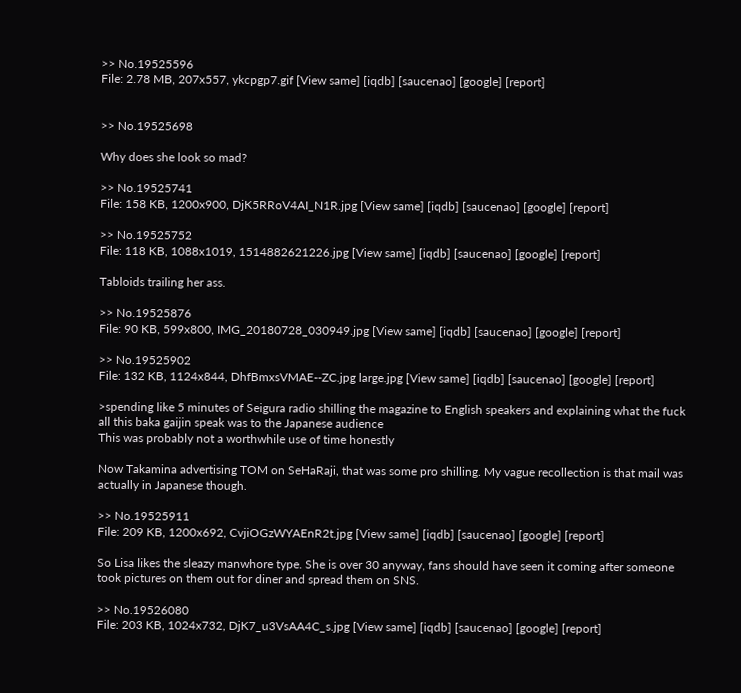>> No.19525596
File: 2.78 MB, 207x557, ykcpgp7.gif [View same] [iqdb] [saucenao] [google] [report]


>> No.19525698

Why does she look so mad?

>> No.19525741
File: 158 KB, 1200x900, DjK5RRoV4AI_N1R.jpg [View same] [iqdb] [saucenao] [google] [report]

>> No.19525752
File: 118 KB, 1088x1019, 1514882621226.jpg [View same] [iqdb] [saucenao] [google] [report]

Tabloids trailing her ass.

>> No.19525876
File: 90 KB, 599x800, IMG_20180728_030949.jpg [View same] [iqdb] [saucenao] [google] [report]

>> No.19525902
File: 132 KB, 1124x844, DhfBmxsVMAE--ZC.jpg large.jpg [View same] [iqdb] [saucenao] [google] [report]

>spending like 5 minutes of Seigura radio shilling the magazine to English speakers and explaining what the fuck all this baka gaijin speak was to the Japanese audience
This was probably not a worthwhile use of time honestly

Now Takamina advertising TOM on SeHaRaji, that was some pro shilling. My vague recollection is that mail was actually in Japanese though.

>> No.19525911
File: 209 KB, 1200x692, CvjiOGzWYAEnR2t.jpg [View same] [iqdb] [saucenao] [google] [report]

So Lisa likes the sleazy manwhore type. She is over 30 anyway, fans should have seen it coming after someone took pictures on them out for diner and spread them on SNS.

>> No.19526080
File: 203 KB, 1024x732, DjK7_u3VsAA4C_s.jpg [View same] [iqdb] [saucenao] [google] [report]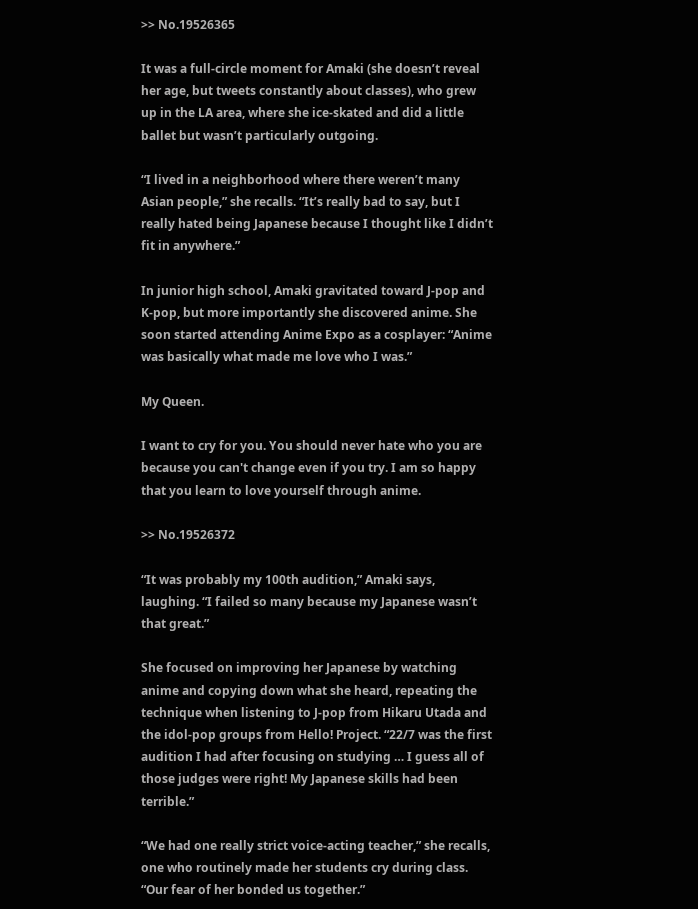>> No.19526365

It was a full-circle moment for Amaki (she doesn’t reveal her age, but tweets constantly about classes), who grew up in the LA area, where she ice-skated and did a little ballet but wasn’t particularly outgoing.

“I lived in a neighborhood where there weren’t many Asian people,” she recalls. “It’s really bad to say, but I really hated being Japanese because I thought like I didn’t fit in anywhere.”

In junior high school, Amaki gravitated toward J-pop and K-pop, but more importantly she discovered anime. She soon started attending Anime Expo as a cosplayer: “Anime was basically what made me love who I was.”

My Queen.

I want to cry for you. You should never hate who you are because you can't change even if you try. I am so happy that you learn to love yourself through anime.

>> No.19526372

“It was probably my 100th audition,” Amaki says, laughing. “I failed so many because my Japanese wasn’t that great.”

She focused on improving her Japanese by watching anime and copying down what she heard, repeating the technique when listening to J-pop from Hikaru Utada and the idol-pop groups from Hello! Project. “22/7 was the first audition I had after focusing on studying … I guess all of those judges were right! My Japanese skills had been terrible.”

“We had one really strict voice-acting teacher,” she recalls, one who routinely made her students cry during class. “Our fear of her bonded us together.”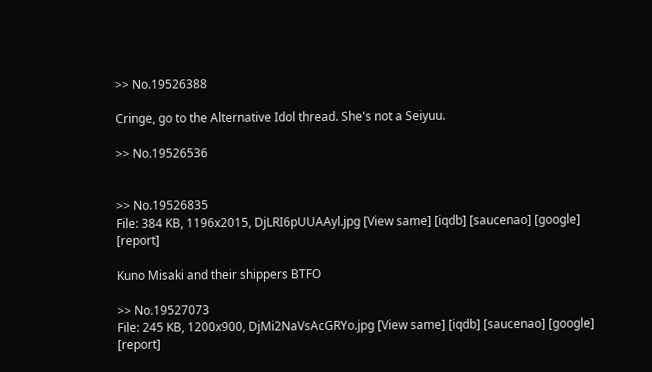>> No.19526388

Cringe, go to the Alternative Idol thread. She's not a Seiyuu.

>> No.19526536


>> No.19526835
File: 384 KB, 1196x2015, DjLRI6pUUAAyl.jpg [View same] [iqdb] [saucenao] [google] [report]

Kuno Misaki and their shippers BTFO

>> No.19527073
File: 245 KB, 1200x900, DjMi2NaVsAcGRYo.jpg [View same] [iqdb] [saucenao] [google] [report]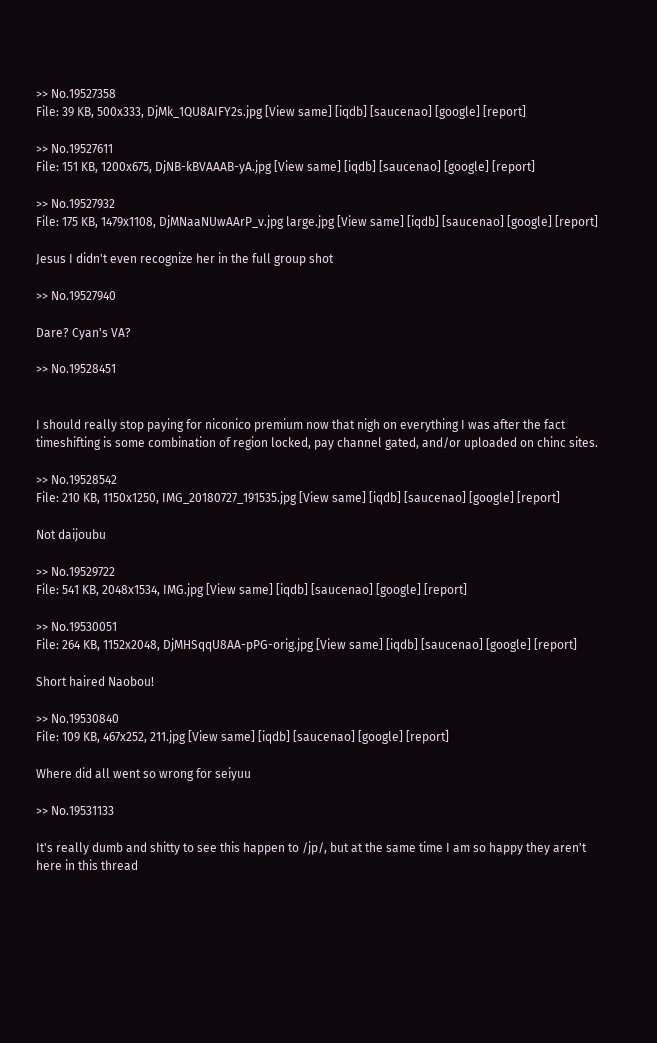>> No.19527358
File: 39 KB, 500x333, DjMk_1QU8AIFY2s.jpg [View same] [iqdb] [saucenao] [google] [report]

>> No.19527611
File: 151 KB, 1200x675, DjNB-kBVAAAB-yA.jpg [View same] [iqdb] [saucenao] [google] [report]

>> No.19527932
File: 175 KB, 1479x1108, DjMNaaNUwAArP_v.jpg large.jpg [View same] [iqdb] [saucenao] [google] [report]

Jesus I didn't even recognize her in the full group shot

>> No.19527940

Dare? Cyan's VA?

>> No.19528451


I should really stop paying for niconico premium now that nigh on everything I was after the fact timeshifting is some combination of region locked, pay channel gated, and/or uploaded on chinc sites.

>> No.19528542
File: 210 KB, 1150x1250, IMG_20180727_191535.jpg [View same] [iqdb] [saucenao] [google] [report]

Not daijoubu

>> No.19529722
File: 541 KB, 2048x1534, IMG.jpg [View same] [iqdb] [saucenao] [google] [report]

>> No.19530051
File: 264 KB, 1152x2048, DjMHSqqU8AA-pPG-orig.jpg [View same] [iqdb] [saucenao] [google] [report]

Short haired Naobou!

>> No.19530840
File: 109 KB, 467x252, 211.jpg [View same] [iqdb] [saucenao] [google] [report]

Where did all went so wrong for seiyuu

>> No.19531133

It's really dumb and shitty to see this happen to /jp/, but at the same time I am so happy they aren't here in this thread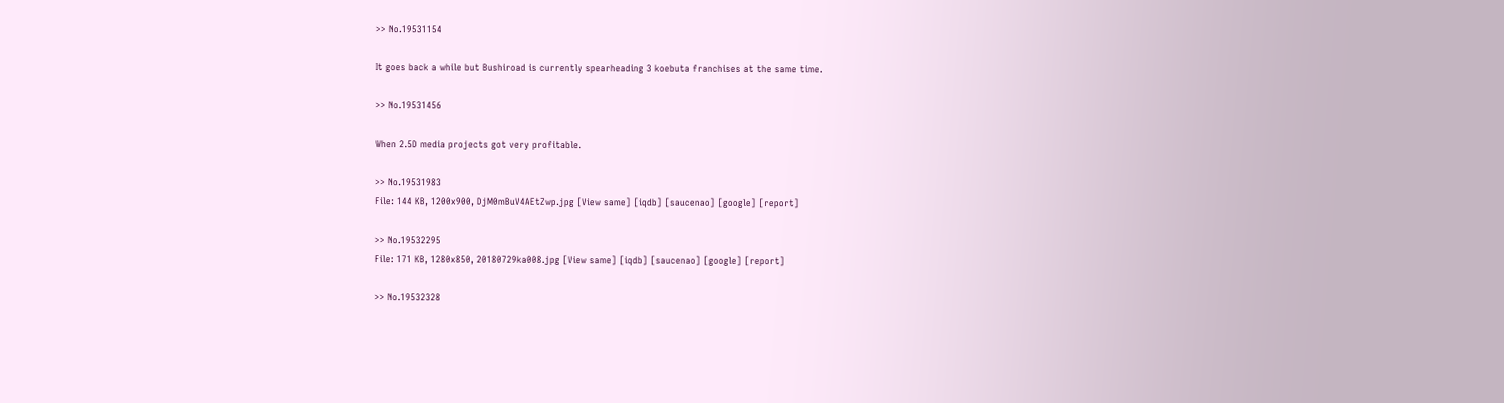>> No.19531154

It goes back a while but Bushiroad is currently spearheading 3 koebuta franchises at the same time.

>> No.19531456

When 2.5D media projects got very profitable.

>> No.19531983
File: 144 KB, 1200x900, DjM0mBuV4AEtZwp.jpg [View same] [iqdb] [saucenao] [google] [report]

>> No.19532295
File: 171 KB, 1280x850, 20180729ka008.jpg [View same] [iqdb] [saucenao] [google] [report]

>> No.19532328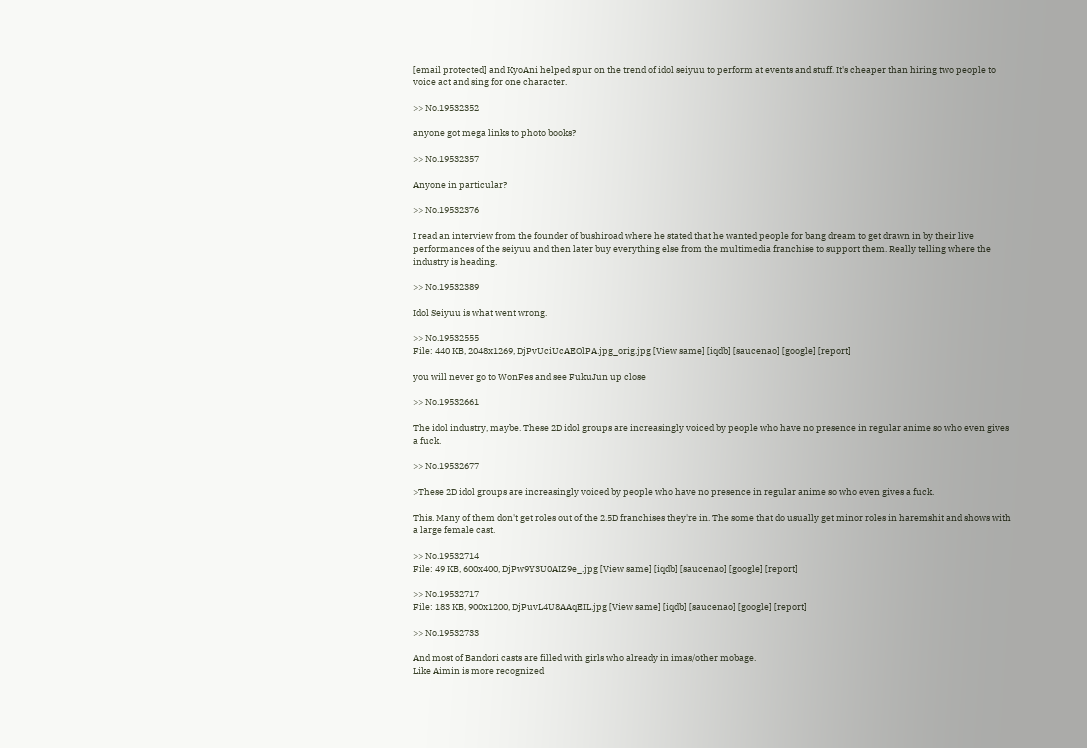[email protected] and KyoAni helped spur on the trend of idol seiyuu to perform at events and stuff. It's cheaper than hiring two people to voice act and sing for one character.

>> No.19532352

anyone got mega links to photo books?

>> No.19532357

Anyone in particular?

>> No.19532376

I read an interview from the founder of bushiroad where he stated that he wanted people for bang dream to get drawn in by their live performances of the seiyuu and then later buy everything else from the multimedia franchise to support them. Really telling where the industry is heading.

>> No.19532389

Idol Seiyuu is what went wrong.

>> No.19532555
File: 440 KB, 2048x1269, DjPvUciUcAEOlPA.jpg_orig.jpg [View same] [iqdb] [saucenao] [google] [report]

you will never go to WonFes and see FukuJun up close

>> No.19532661

The idol industry, maybe. These 2D idol groups are increasingly voiced by people who have no presence in regular anime so who even gives a fuck.

>> No.19532677

>These 2D idol groups are increasingly voiced by people who have no presence in regular anime so who even gives a fuck.

This. Many of them don't get roles out of the 2.5D franchises they're in. The some that do usually get minor roles in haremshit and shows with a large female cast.

>> No.19532714
File: 49 KB, 600x400, DjPw9Y3U0AIZ9e_.jpg [View same] [iqdb] [saucenao] [google] [report]

>> No.19532717
File: 183 KB, 900x1200, DjPuvL4U8AAqEIL.jpg [View same] [iqdb] [saucenao] [google] [report]

>> No.19532733

And most of Bandori casts are filled with girls who already in imas/other mobage.
Like Aimin is more recognized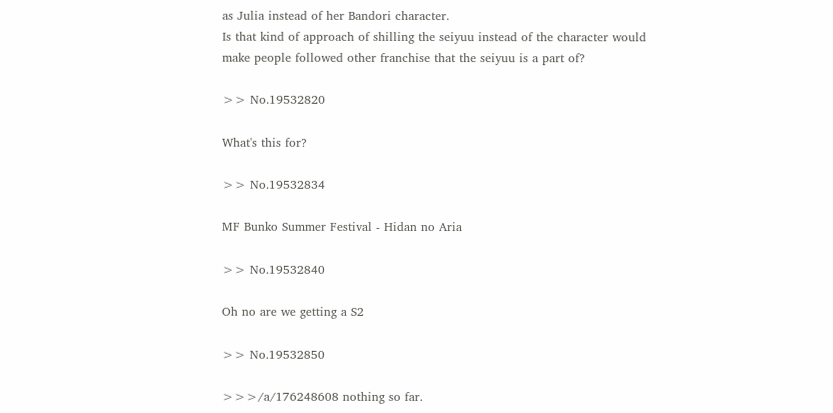as Julia instead of her Bandori character.
Is that kind of approach of shilling the seiyuu instead of the character would make people followed other franchise that the seiyuu is a part of?

>> No.19532820

What's this for?

>> No.19532834

MF Bunko Summer Festival - Hidan no Aria

>> No.19532840

Oh no are we getting a S2

>> No.19532850

>>>/a/176248608 nothing so far.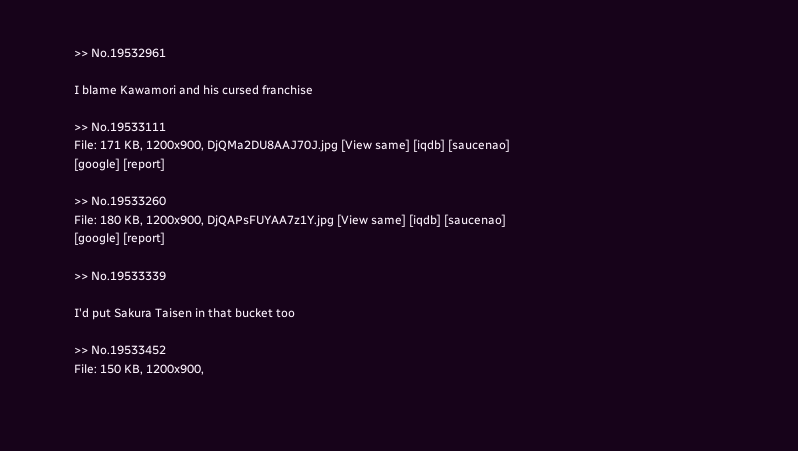>> No.19532961

I blame Kawamori and his cursed franchise

>> No.19533111
File: 171 KB, 1200x900, DjQMa2DU8AAJ70J.jpg [View same] [iqdb] [saucenao] [google] [report]

>> No.19533260
File: 180 KB, 1200x900, DjQAPsFUYAA7z1Y.jpg [View same] [iqdb] [saucenao] [google] [report]

>> No.19533339

I'd put Sakura Taisen in that bucket too

>> No.19533452
File: 150 KB, 1200x900,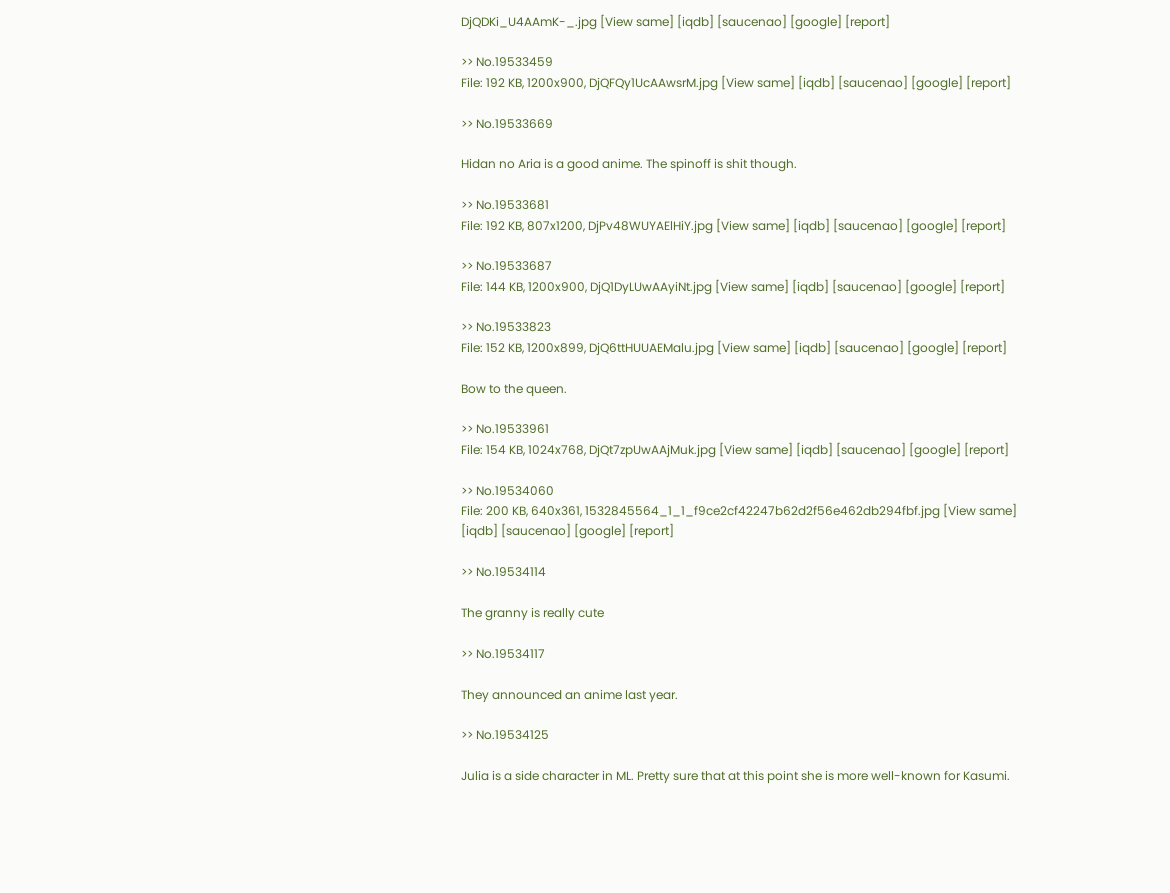DjQDKi_U4AAmK-_.jpg [View same] [iqdb] [saucenao] [google] [report]

>> No.19533459
File: 192 KB, 1200x900, DjQFQy1UcAAwsrM.jpg [View same] [iqdb] [saucenao] [google] [report]

>> No.19533669

Hidan no Aria is a good anime. The spinoff is shit though.

>> No.19533681
File: 192 KB, 807x1200, DjPv48WUYAElHiY.jpg [View same] [iqdb] [saucenao] [google] [report]

>> No.19533687
File: 144 KB, 1200x900, DjQ1DyLUwAAyiNt.jpg [View same] [iqdb] [saucenao] [google] [report]

>> No.19533823
File: 152 KB, 1200x899, DjQ6ttHUUAEMalu.jpg [View same] [iqdb] [saucenao] [google] [report]

Bow to the queen.

>> No.19533961
File: 154 KB, 1024x768, DjQt7zpUwAAjMuk.jpg [View same] [iqdb] [saucenao] [google] [report]

>> No.19534060
File: 200 KB, 640x361, 1532845564_1_1_f9ce2cf42247b62d2f56e462db294fbf.jpg [View same] [iqdb] [saucenao] [google] [report]

>> No.19534114

The granny is really cute

>> No.19534117

They announced an anime last year.

>> No.19534125

Julia is a side character in ML. Pretty sure that at this point she is more well-known for Kasumi.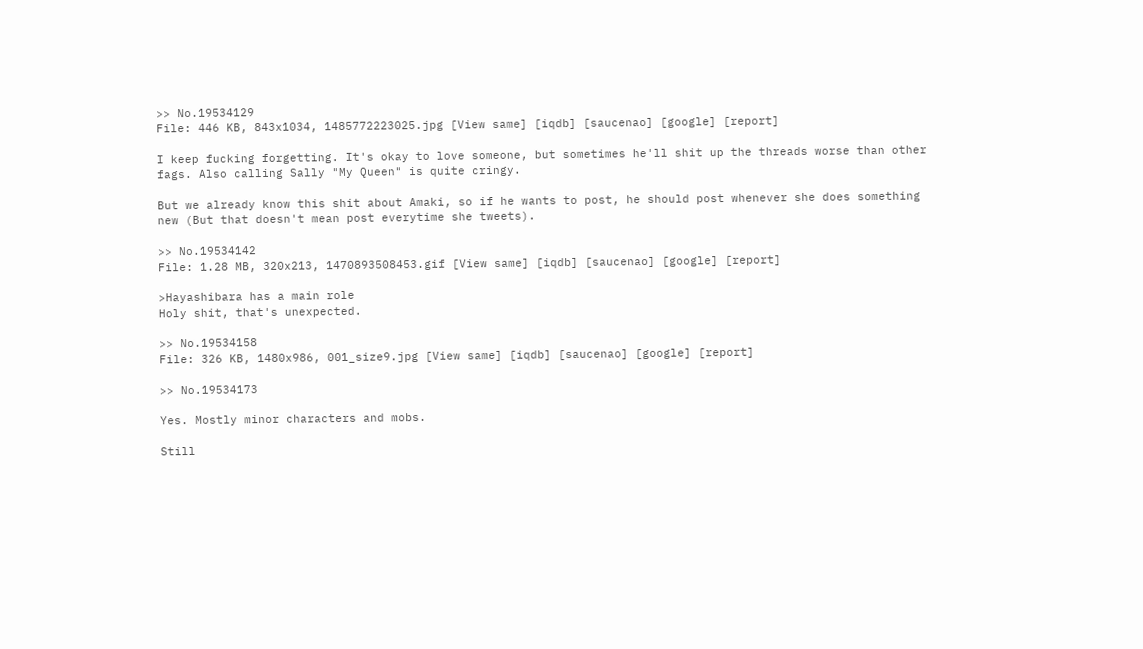>> No.19534129
File: 446 KB, 843x1034, 1485772223025.jpg [View same] [iqdb] [saucenao] [google] [report]

I keep fucking forgetting. It's okay to love someone, but sometimes he'll shit up the threads worse than other fags. Also calling Sally "My Queen" is quite cringy.

But we already know this shit about Amaki, so if he wants to post, he should post whenever she does something new (But that doesn't mean post everytime she tweets).

>> No.19534142
File: 1.28 MB, 320x213, 1470893508453.gif [View same] [iqdb] [saucenao] [google] [report]

>Hayashibara has a main role
Holy shit, that's unexpected.

>> No.19534158
File: 326 KB, 1480x986, 001_size9.jpg [View same] [iqdb] [saucenao] [google] [report]

>> No.19534173

Yes. Mostly minor characters and mobs.

Still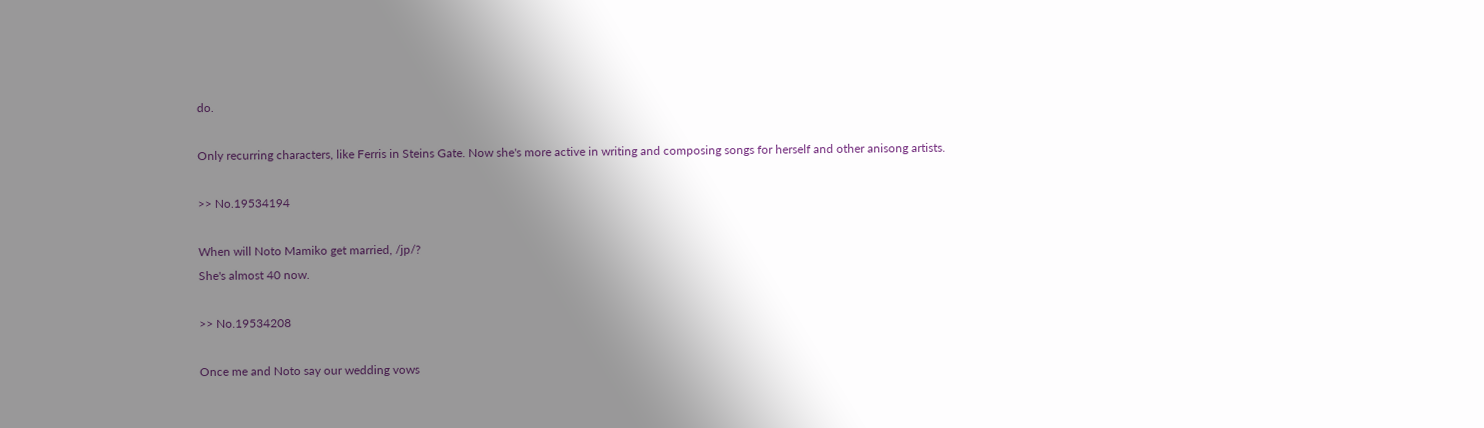do.

Only recurring characters, like Ferris in Steins Gate. Now she's more active in writing and composing songs for herself and other anisong artists.

>> No.19534194

When will Noto Mamiko get married, /jp/?
She's almost 40 now.

>> No.19534208

Once me and Noto say our wedding vows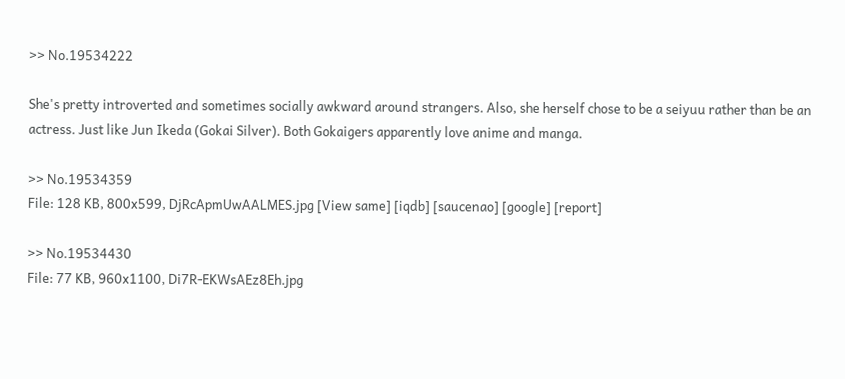>> No.19534222

She's pretty introverted and sometimes socially awkward around strangers. Also, she herself chose to be a seiyuu rather than be an actress. Just like Jun Ikeda (Gokai Silver). Both Gokaigers apparently love anime and manga.

>> No.19534359
File: 128 KB, 800x599, DjRcApmUwAALMES.jpg [View same] [iqdb] [saucenao] [google] [report]

>> No.19534430
File: 77 KB, 960x1100, Di7R-EKWsAEz8Eh.jpg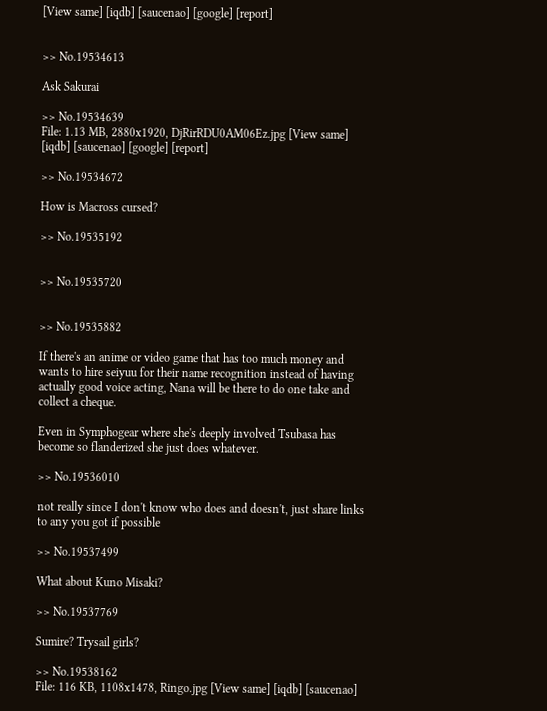[View same] [iqdb] [saucenao] [google] [report]


>> No.19534613

Ask Sakurai

>> No.19534639
File: 1.13 MB, 2880x1920, DjRirRDU0AM06Ez.jpg [View same] [iqdb] [saucenao] [google] [report]

>> No.19534672

How is Macross cursed?

>> No.19535192


>> No.19535720


>> No.19535882

If there's an anime or video game that has too much money and wants to hire seiyuu for their name recognition instead of having actually good voice acting, Nana will be there to do one take and collect a cheque.

Even in Symphogear where she's deeply involved Tsubasa has become so flanderized she just does whatever.

>> No.19536010

not really since I don't know who does and doesn't, just share links to any you got if possible

>> No.19537499

What about Kuno Misaki?

>> No.19537769

Sumire? Trysail girls?

>> No.19538162
File: 116 KB, 1108x1478, Ringo.jpg [View same] [iqdb] [saucenao]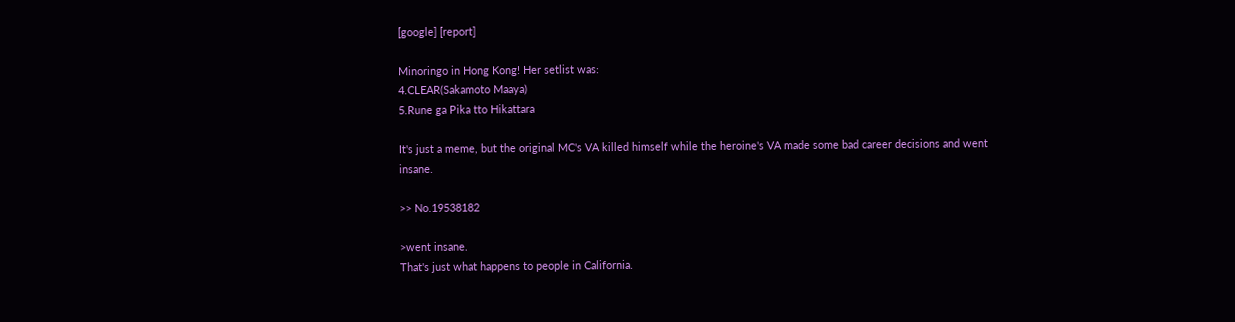[google] [report]

Minoringo in Hong Kong! Her setlist was:
4.CLEAR(Sakamoto Maaya)
5.Rune ga Pika tto Hikattara

It's just a meme, but the original MC's VA killed himself while the heroine's VA made some bad career decisions and went insane.

>> No.19538182

>went insane.
That's just what happens to people in California.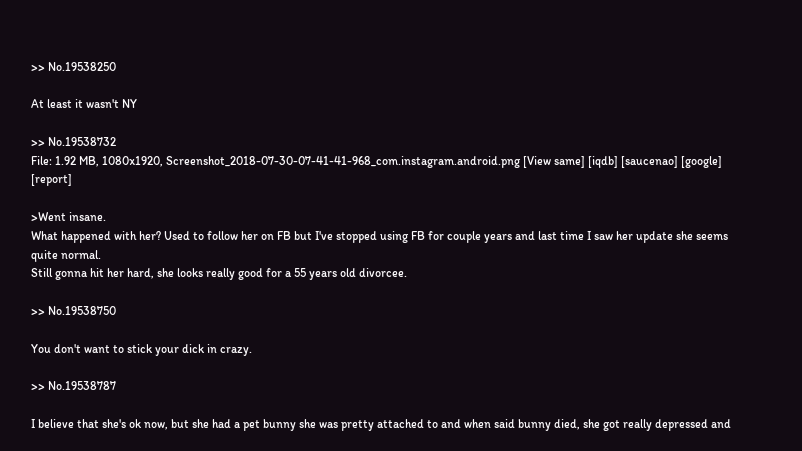>> No.19538250

At least it wasn't NY

>> No.19538732
File: 1.92 MB, 1080x1920, Screenshot_2018-07-30-07-41-41-968_com.instagram.android.png [View same] [iqdb] [saucenao] [google] [report]

>Went insane.
What happened with her? Used to follow her on FB but I've stopped using FB for couple years and last time I saw her update she seems quite normal.
Still gonna hit her hard, she looks really good for a 55 years old divorcee.

>> No.19538750

You don't want to stick your dick in crazy.

>> No.19538787

I believe that she's ok now, but she had a pet bunny she was pretty attached to and when said bunny died, she got really depressed and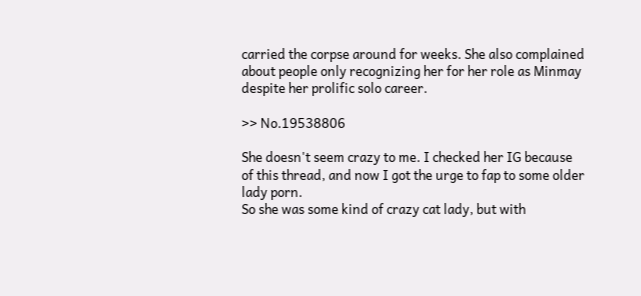carried the corpse around for weeks. She also complained about people only recognizing her for her role as Minmay despite her prolific solo career.

>> No.19538806

She doesn't seem crazy to me. I checked her IG because of this thread, and now I got the urge to fap to some older lady porn.
So she was some kind of crazy cat lady, but with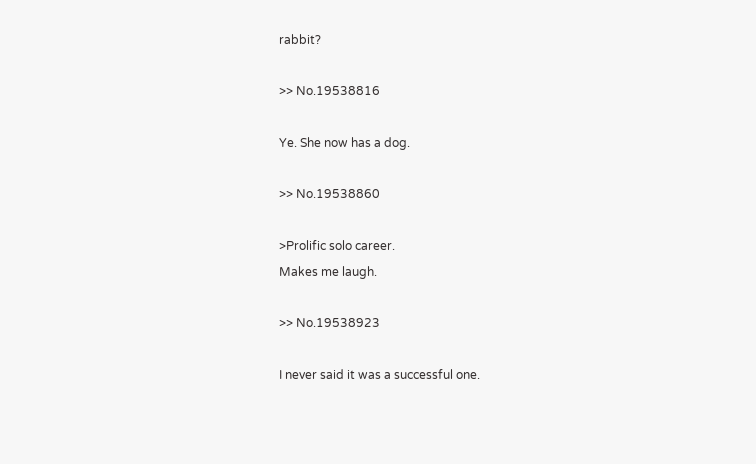rabbit?

>> No.19538816

Ye. She now has a dog.

>> No.19538860

>Prolific solo career.
Makes me laugh.

>> No.19538923

I never said it was a successful one.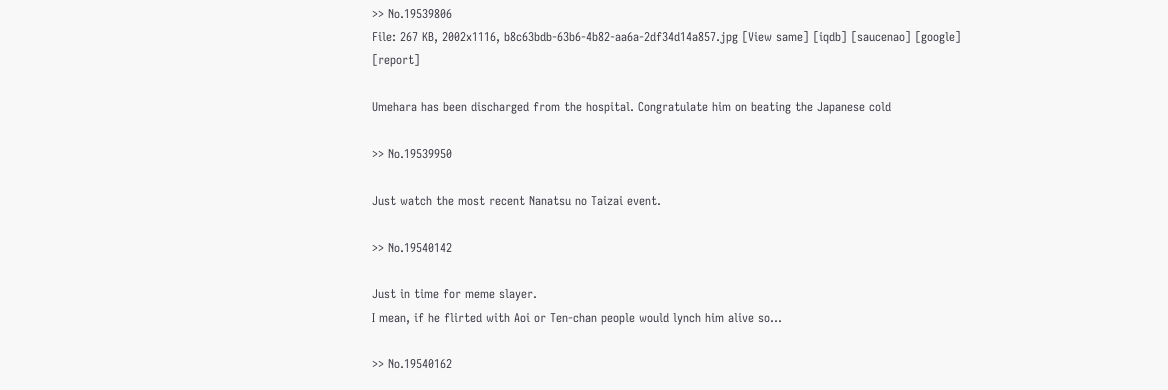>> No.19539806
File: 267 KB, 2002x1116, b8c63bdb-63b6-4b82-aa6a-2df34d14a857.jpg [View same] [iqdb] [saucenao] [google] [report]

Umehara has been discharged from the hospital. Congratulate him on beating the Japanese cold

>> No.19539950

Just watch the most recent Nanatsu no Taizai event.

>> No.19540142

Just in time for meme slayer.
I mean, if he flirted with Aoi or Ten-chan people would lynch him alive so...

>> No.19540162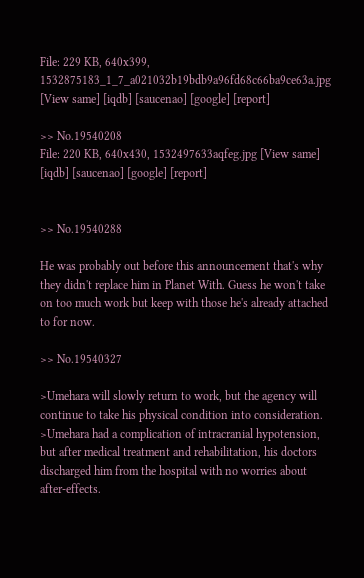File: 229 KB, 640x399, 1532875183_1_7_a021032b19bdb9a96fd68c66ba9ce63a.jpg [View same] [iqdb] [saucenao] [google] [report]

>> No.19540208
File: 220 KB, 640x430, 1532497633aqfeg.jpg [View same] [iqdb] [saucenao] [google] [report]


>> No.19540288

He was probably out before this announcement that's why they didn't replace him in Planet With. Guess he won't take on too much work but keep with those he's already attached to for now.

>> No.19540327

>Umehara will slowly return to work, but the agency will continue to take his physical condition into consideration.
>Umehara had a complication of intracranial hypotension, but after medical treatment and rehabilitation, his doctors discharged him from the hospital with no worries about after-effects.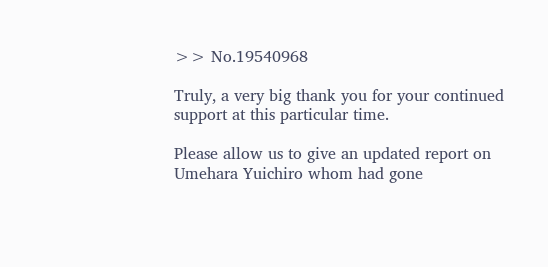>> No.19540968

Truly, a very big thank you for your continued support at this particular time.

Please allow us to give an updated report on Umehara Yuichiro whom had gone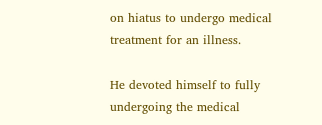on hiatus to undergo medical treatment for an illness.

He devoted himself to fully undergoing the medical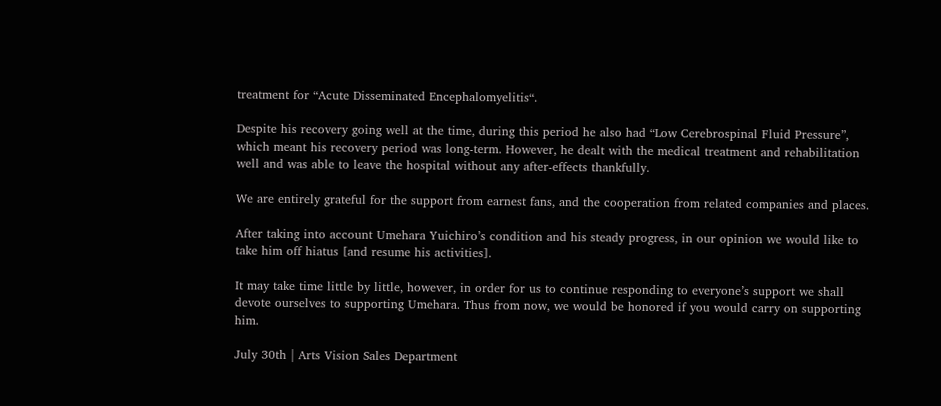treatment for “Acute Disseminated Encephalomyelitis“.

Despite his recovery going well at the time, during this period he also had “Low Cerebrospinal Fluid Pressure”, which meant his recovery period was long-term. However, he dealt with the medical treatment and rehabilitation well and was able to leave the hospital without any after-effects thankfully.

We are entirely grateful for the support from earnest fans, and the cooperation from related companies and places.

After taking into account Umehara Yuichiro’s condition and his steady progress, in our opinion we would like to take him off hiatus [and resume his activities].

It may take time little by little, however, in order for us to continue responding to everyone’s support we shall devote ourselves to supporting Umehara. Thus from now, we would be honored if you would carry on supporting him.

July 30th | Arts Vision Sales Department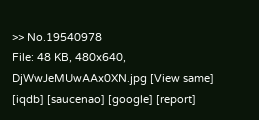>> No.19540978
File: 48 KB, 480x640, DjWwJeMUwAAx0XN.jpg [View same] [iqdb] [saucenao] [google] [report]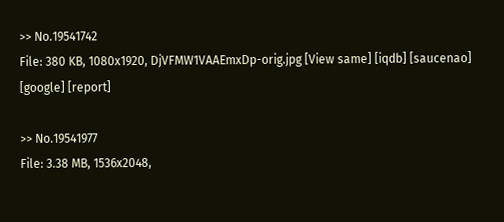>> No.19541742
File: 380 KB, 1080x1920, DjVFMW1VAAEmxDp-orig.jpg [View same] [iqdb] [saucenao] [google] [report]

>> No.19541977
File: 3.38 MB, 1536x2048,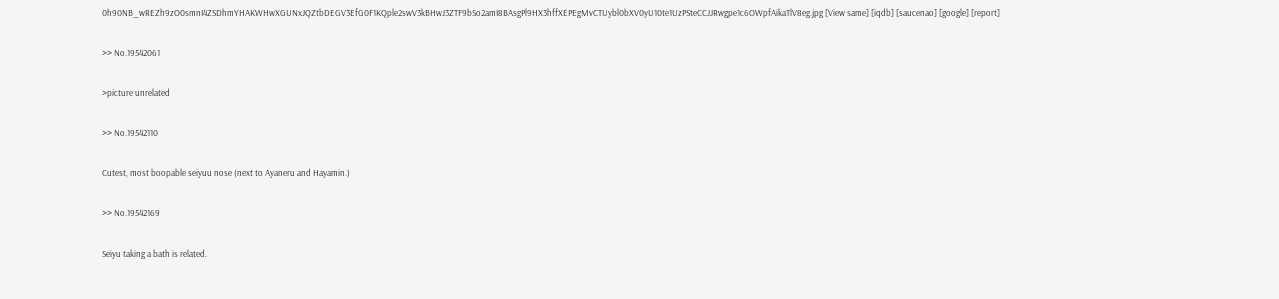0h90NB_wREZh9zO0smnI4ZSDhmYHAKWHwXGUNxJQZtbDEGV3EfG0F1KQple2swV3kBHwJ3ZTF9bSo2amI8BAsgPl9HX3hffXEPEgMvCTUybl0bXV0yU10te1UzPSteCCJJRwgpe1c6OWpfAikaTlV8eg.jpg [View same] [iqdb] [saucenao] [google] [report]

>> No.19542061

>picture unrelated

>> No.19542110

Cutest, most boopable seiyuu nose (next to Ayaneru and Hayamin.)

>> No.19542169

Seiyu taking a bath is related.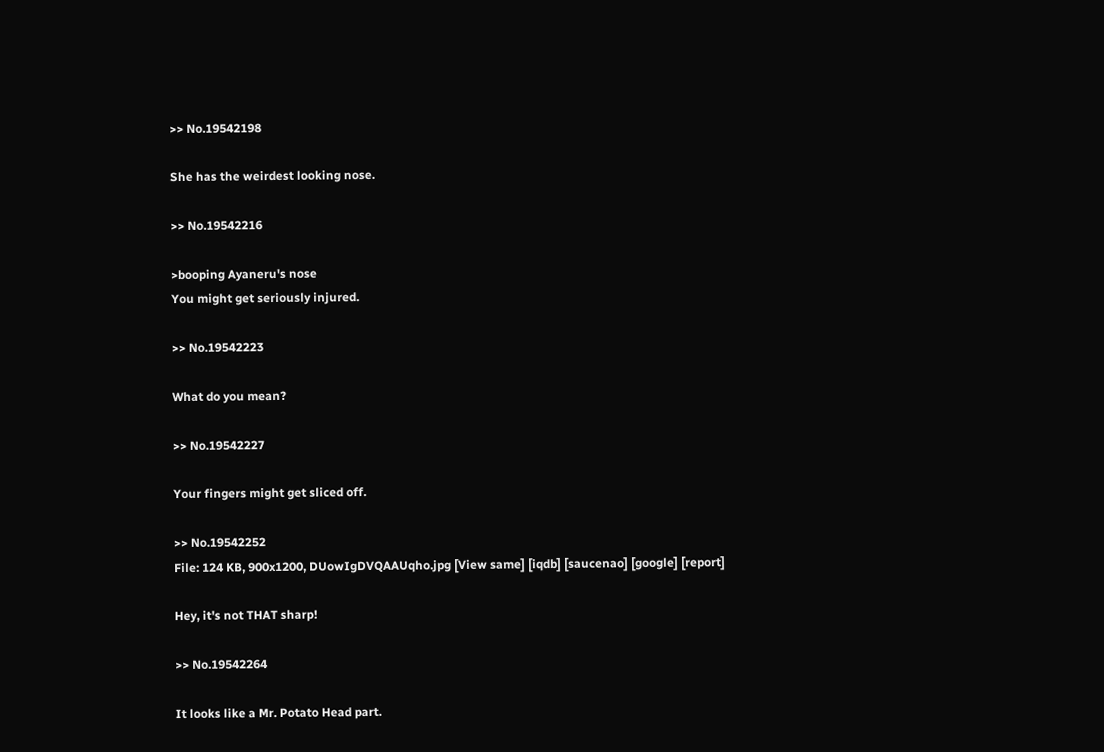>> No.19542198

She has the weirdest looking nose.

>> No.19542216

>booping Ayaneru's nose
You might get seriously injured.

>> No.19542223

What do you mean?

>> No.19542227

Your fingers might get sliced off.

>> No.19542252
File: 124 KB, 900x1200, DUowIgDVQAAUqho.jpg [View same] [iqdb] [saucenao] [google] [report]

Hey, it's not THAT sharp!

>> No.19542264

It looks like a Mr. Potato Head part.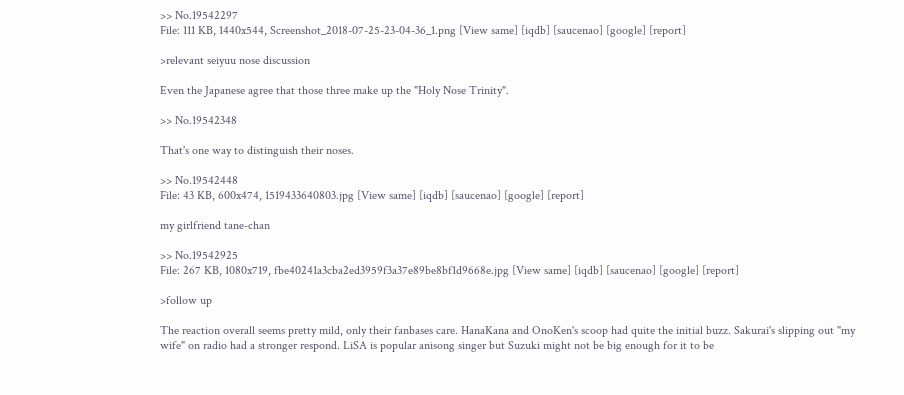>> No.19542297
File: 111 KB, 1440x544, Screenshot_2018-07-25-23-04-36_1.png [View same] [iqdb] [saucenao] [google] [report]

>relevant seiyuu nose discussion

Even the Japanese agree that those three make up the "Holy Nose Trinity".

>> No.19542348

That's one way to distinguish their noses.

>> No.19542448
File: 43 KB, 600x474, 1519433640803.jpg [View same] [iqdb] [saucenao] [google] [report]

my girlfriend tane-chan

>> No.19542925
File: 267 KB, 1080x719, fbe40241a3cba2ed3959f3a37e89be8bf1d9668e.jpg [View same] [iqdb] [saucenao] [google] [report]

>follow up

The reaction overall seems pretty mild, only their fanbases care. HanaKana and OnoKen's scoop had quite the initial buzz. Sakurai's slipping out "my wife" on radio had a stronger respond. LiSA is popular anisong singer but Suzuki might not be big enough for it to be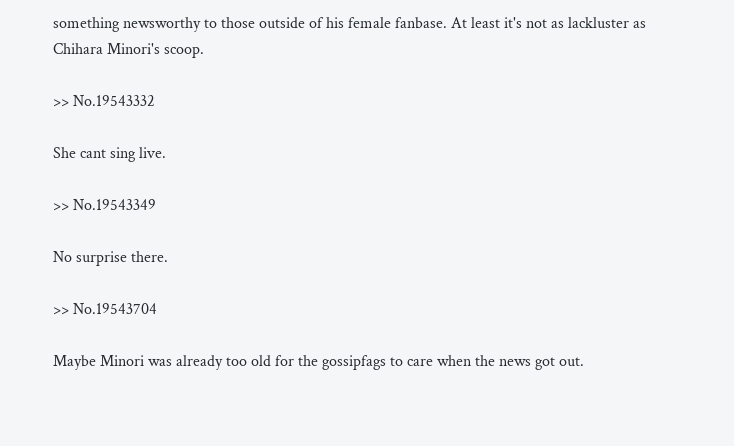something newsworthy to those outside of his female fanbase. At least it's not as lackluster as Chihara Minori's scoop.

>> No.19543332

She cant sing live.

>> No.19543349

No surprise there.

>> No.19543704

Maybe Minori was already too old for the gossipfags to care when the news got out.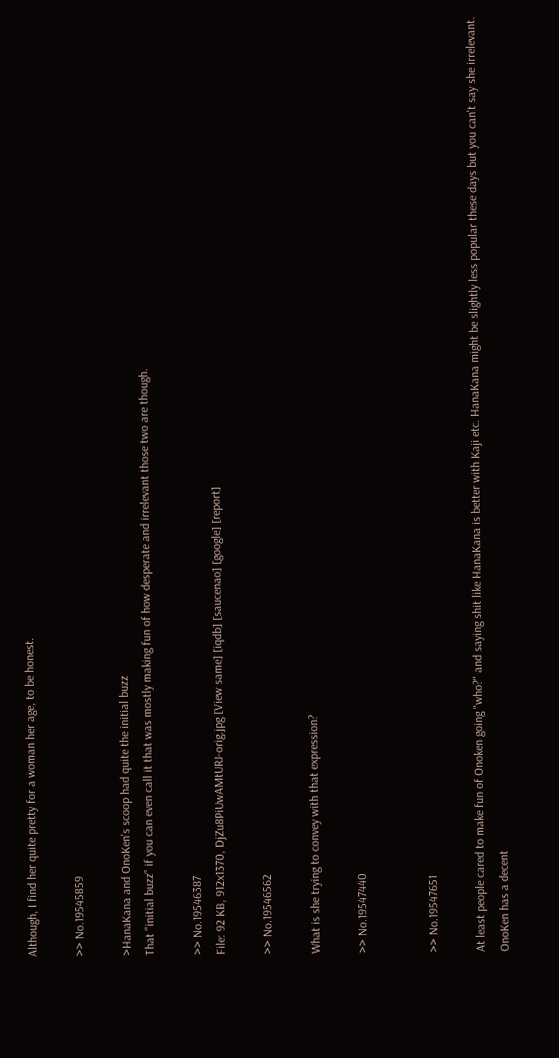Although, I find her quite pretty for a woman her age, to be honest.

>> No.19545859

>HanaKana and OnoKen's scoop had quite the initial buzz
That "initial buzz" if you can even call it that was mostly making fun of how desperate and irrelevant those two are though.

>> No.19546387
File: 92 KB, 912x1370, DjZu8PiUwAMtURJ-orig.jpg [View same] [iqdb] [saucenao] [google] [report]

>> No.19546562

What is she trying to convey with that expression?

>> No.19547440


>> No.19547651

At least people cared to make fun of Onoken going "who?" and saying shit like HanaKana is better with Kaji etc. HanaKana might be slightly less popular these days but you can't say she irrelevant. OnoKen has a decent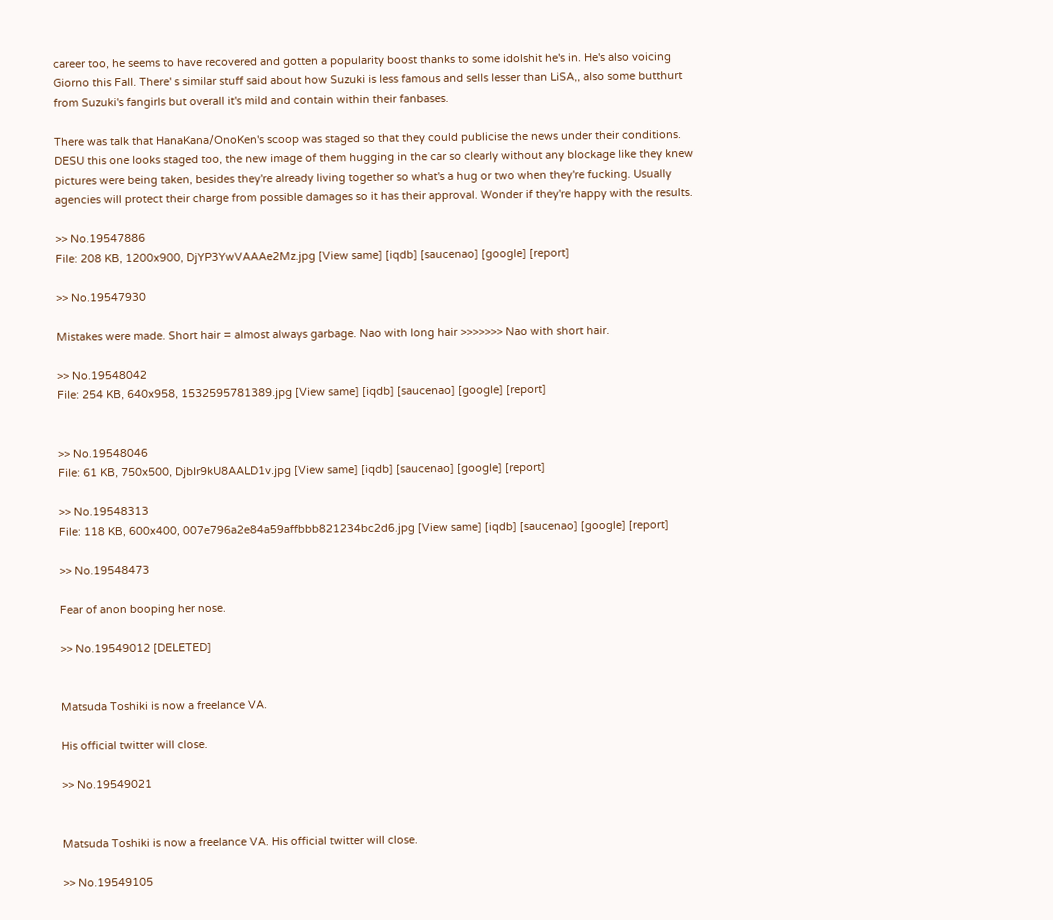career too, he seems to have recovered and gotten a popularity boost thanks to some idolshit he's in. He's also voicing Giorno this Fall. There' s similar stuff said about how Suzuki is less famous and sells lesser than LiSA,, also some butthurt from Suzuki's fangirls but overall it's mild and contain within their fanbases.

There was talk that HanaKana/OnoKen's scoop was staged so that they could publicise the news under their conditions. DESU this one looks staged too, the new image of them hugging in the car so clearly without any blockage like they knew pictures were being taken, besides they're already living together so what's a hug or two when they're fucking. Usually agencies will protect their charge from possible damages so it has their approval. Wonder if they're happy with the results.

>> No.19547886
File: 208 KB, 1200x900, DjYP3YwVAAAe2Mz.jpg [View same] [iqdb] [saucenao] [google] [report]

>> No.19547930

Mistakes were made. Short hair = almost always garbage. Nao with long hair >>>>>>> Nao with short hair.

>> No.19548042
File: 254 KB, 640x958, 1532595781389.jpg [View same] [iqdb] [saucenao] [google] [report]


>> No.19548046
File: 61 KB, 750x500, DjbIr9kU8AALD1v.jpg [View same] [iqdb] [saucenao] [google] [report]

>> No.19548313
File: 118 KB, 600x400, 007e796a2e84a59affbbb821234bc2d6.jpg [View same] [iqdb] [saucenao] [google] [report]

>> No.19548473

Fear of anon booping her nose.

>> No.19549012 [DELETED]


Matsuda Toshiki is now a freelance VA.

His official twitter will close.

>> No.19549021


Matsuda Toshiki is now a freelance VA. His official twitter will close.

>> No.19549105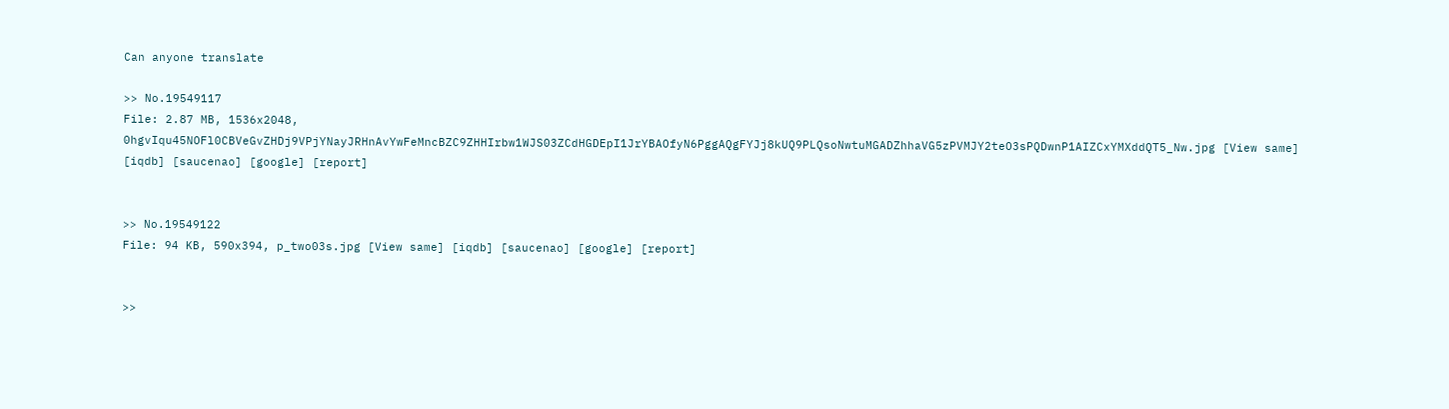Can anyone translate

>> No.19549117
File: 2.87 MB, 1536x2048, 0hgvIqu45NOFl0CBVeGvZHDj9VPjYNayJRHnAvYwFeMncBZC9ZHHIrbw1WJS03ZCdHGDEpI1JrYBAOfyN6PggAQgFYJj8kUQ9PLQsoNwtuMGADZhhaVG5zPVMJY2teO3sPQDwnP1AIZCxYMXddQT5_Nw.jpg [View same] [iqdb] [saucenao] [google] [report]


>> No.19549122
File: 94 KB, 590x394, p_two03s.jpg [View same] [iqdb] [saucenao] [google] [report]


>>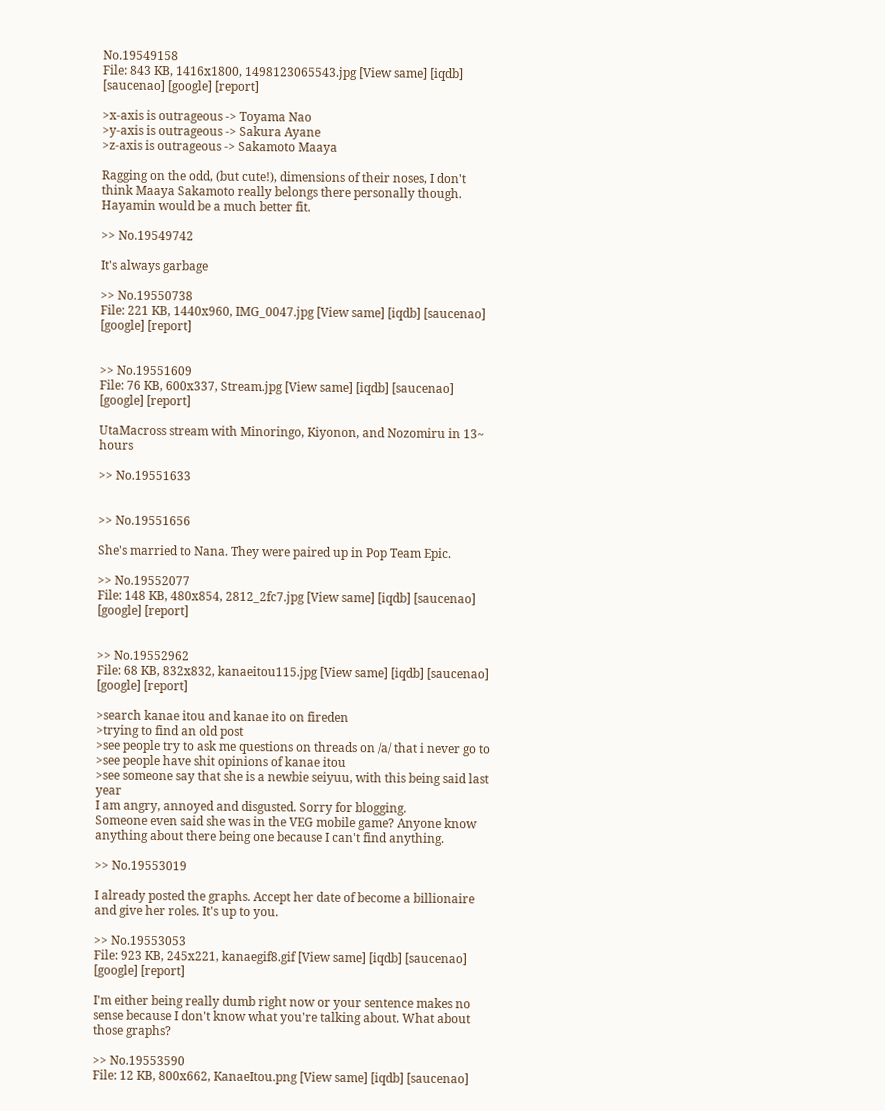No.19549158
File: 843 KB, 1416x1800, 1498123065543.jpg [View same] [iqdb] [saucenao] [google] [report]

>x-axis is outrageous -> Toyama Nao
>y-axis is outrageous -> Sakura Ayane
>z-axis is outrageous -> Sakamoto Maaya

Ragging on the odd, (but cute!), dimensions of their noses, I don't think Maaya Sakamoto really belongs there personally though. Hayamin would be a much better fit.

>> No.19549742

It's always garbage

>> No.19550738
File: 221 KB, 1440x960, IMG_0047.jpg [View same] [iqdb] [saucenao] [google] [report]


>> No.19551609
File: 76 KB, 600x337, Stream.jpg [View same] [iqdb] [saucenao] [google] [report]

UtaMacross stream with Minoringo, Kiyonon, and Nozomiru in 13~ hours

>> No.19551633


>> No.19551656

She's married to Nana. They were paired up in Pop Team Epic.

>> No.19552077
File: 148 KB, 480x854, 2812_2fc7.jpg [View same] [iqdb] [saucenao] [google] [report]


>> No.19552962
File: 68 KB, 832x832, kanaeitou115.jpg [View same] [iqdb] [saucenao] [google] [report]

>search kanae itou and kanae ito on fireden
>trying to find an old post
>see people try to ask me questions on threads on /a/ that i never go to
>see people have shit opinions of kanae itou
>see someone say that she is a newbie seiyuu, with this being said last year
I am angry, annoyed and disgusted. Sorry for blogging.
Someone even said she was in the VEG mobile game? Anyone know anything about there being one because I can't find anything.

>> No.19553019

I already posted the graphs. Accept her date of become a billionaire and give her roles. It's up to you.

>> No.19553053
File: 923 KB, 245x221, kanaegif8.gif [View same] [iqdb] [saucenao] [google] [report]

I'm either being really dumb right now or your sentence makes no sense because I don't know what you're talking about. What about those graphs?

>> No.19553590
File: 12 KB, 800x662, KanaeItou.png [View same] [iqdb] [saucenao]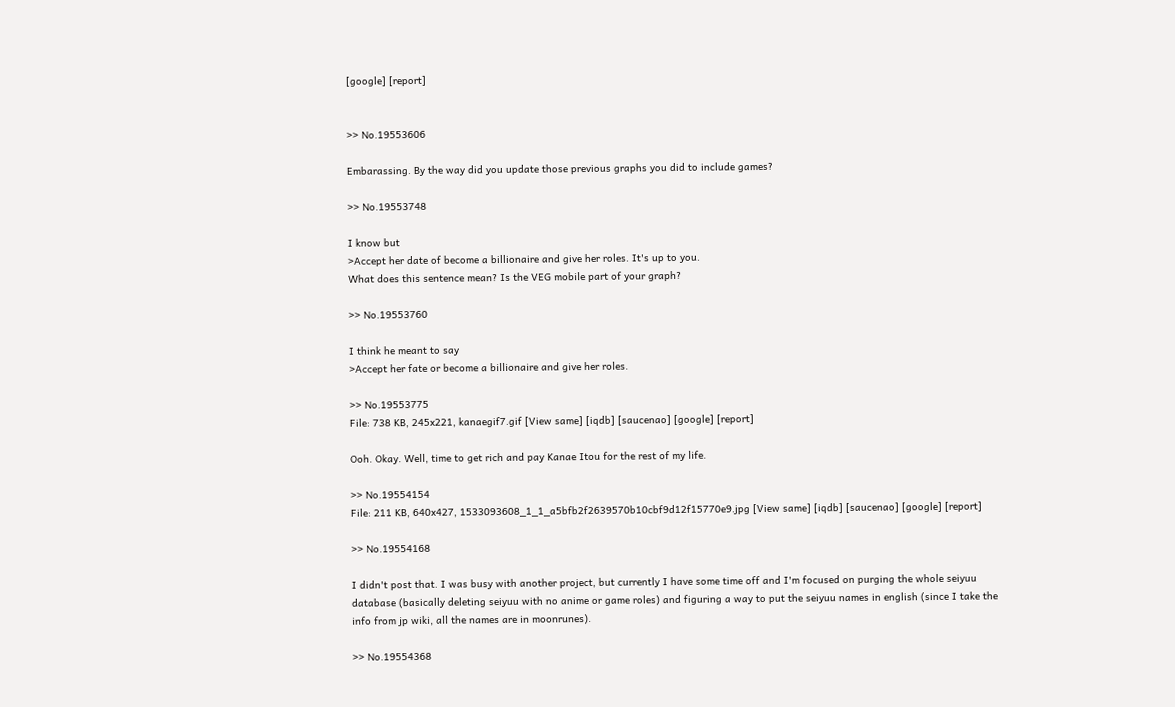[google] [report]


>> No.19553606

Embarassing. By the way did you update those previous graphs you did to include games?

>> No.19553748

I know but
>Accept her date of become a billionaire and give her roles. It's up to you.
What does this sentence mean? Is the VEG mobile part of your graph?

>> No.19553760

I think he meant to say
>Accept her fate or become a billionaire and give her roles.

>> No.19553775
File: 738 KB, 245x221, kanaegif7.gif [View same] [iqdb] [saucenao] [google] [report]

Ooh. Okay. Well, time to get rich and pay Kanae Itou for the rest of my life.

>> No.19554154
File: 211 KB, 640x427, 1533093608_1_1_a5bfb2f2639570b10cbf9d12f15770e9.jpg [View same] [iqdb] [saucenao] [google] [report]

>> No.19554168

I didn't post that. I was busy with another project, but currently I have some time off and I'm focused on purging the whole seiyuu database (basically deleting seiyuu with no anime or game roles) and figuring a way to put the seiyuu names in english (since I take the info from jp wiki, all the names are in moonrunes).

>> No.19554368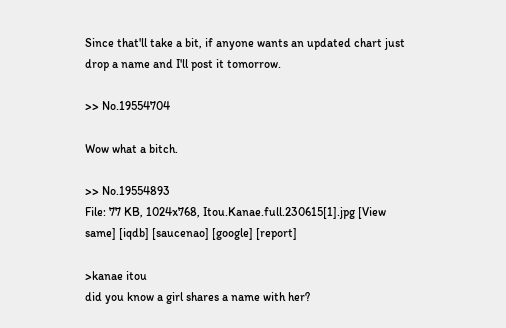Since that'll take a bit, if anyone wants an updated chart just drop a name and I'll post it tomorrow.

>> No.19554704

Wow what a bitch.

>> No.19554893
File: 77 KB, 1024x768, Itou.Kanae.full.230615[1].jpg [View same] [iqdb] [saucenao] [google] [report]

>kanae itou
did you know a girl shares a name with her?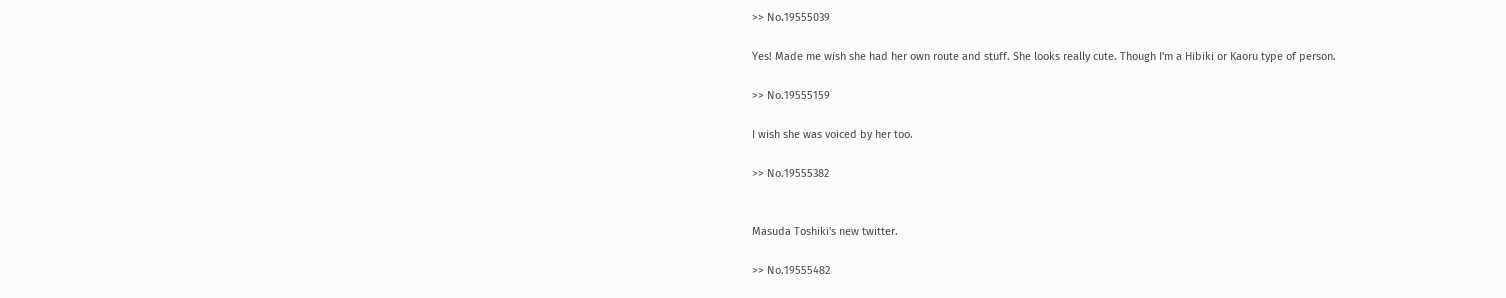>> No.19555039

Yes! Made me wish she had her own route and stuff. She looks really cute. Though I'm a Hibiki or Kaoru type of person.

>> No.19555159

I wish she was voiced by her too.

>> No.19555382


Masuda Toshiki's new twitter.

>> No.19555482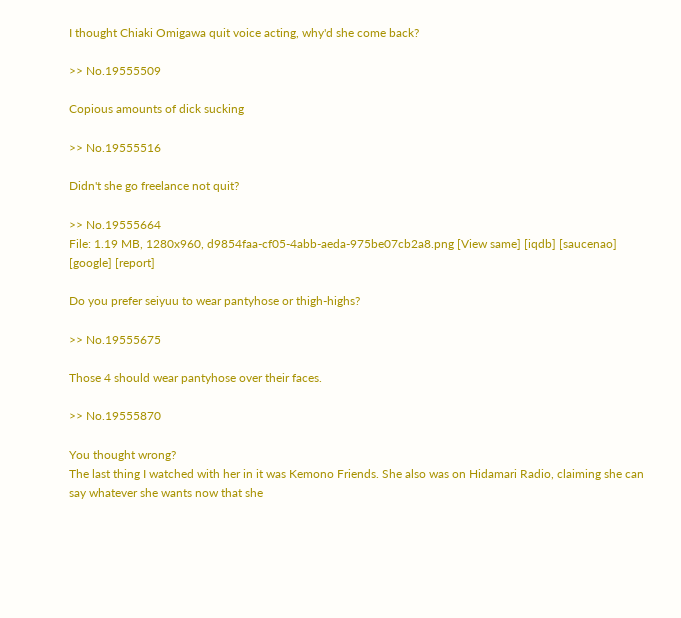I thought Chiaki Omigawa quit voice acting, why'd she come back?

>> No.19555509

Copious amounts of dick sucking

>> No.19555516

Didn't she go freelance not quit?

>> No.19555664
File: 1.19 MB, 1280x960, d9854faa-cf05-4abb-aeda-975be07cb2a8.png [View same] [iqdb] [saucenao] [google] [report]

Do you prefer seiyuu to wear pantyhose or thigh-highs?

>> No.19555675

Those 4 should wear pantyhose over their faces.

>> No.19555870

You thought wrong?
The last thing I watched with her in it was Kemono Friends. She also was on Hidamari Radio, claiming she can say whatever she wants now that she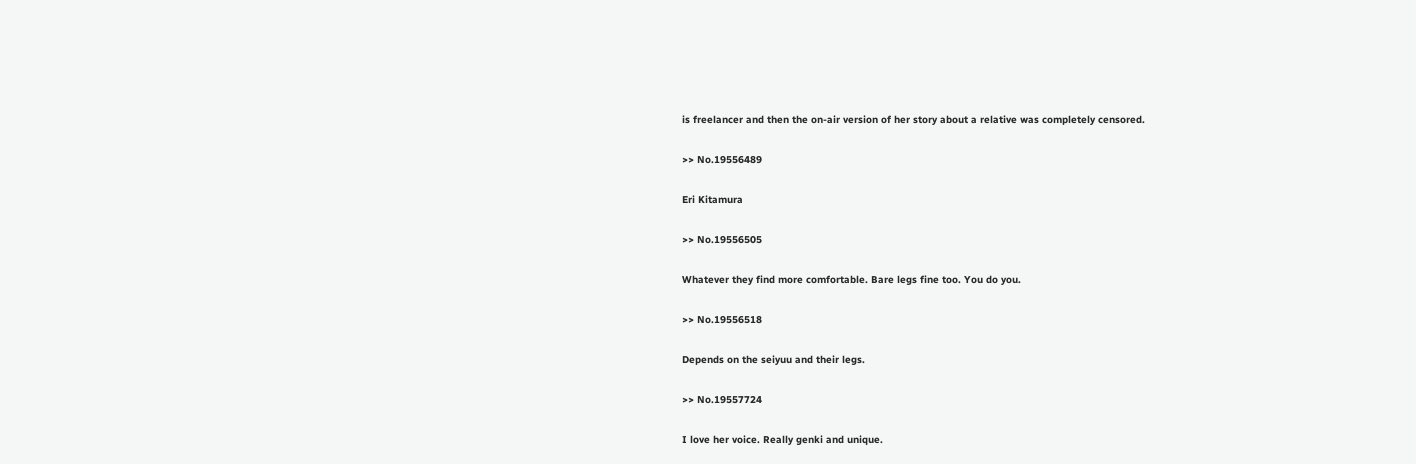is freelancer and then the on-air version of her story about a relative was completely censored.

>> No.19556489

Eri Kitamura

>> No.19556505

Whatever they find more comfortable. Bare legs fine too. You do you.

>> No.19556518

Depends on the seiyuu and their legs.

>> No.19557724

I love her voice. Really genki and unique.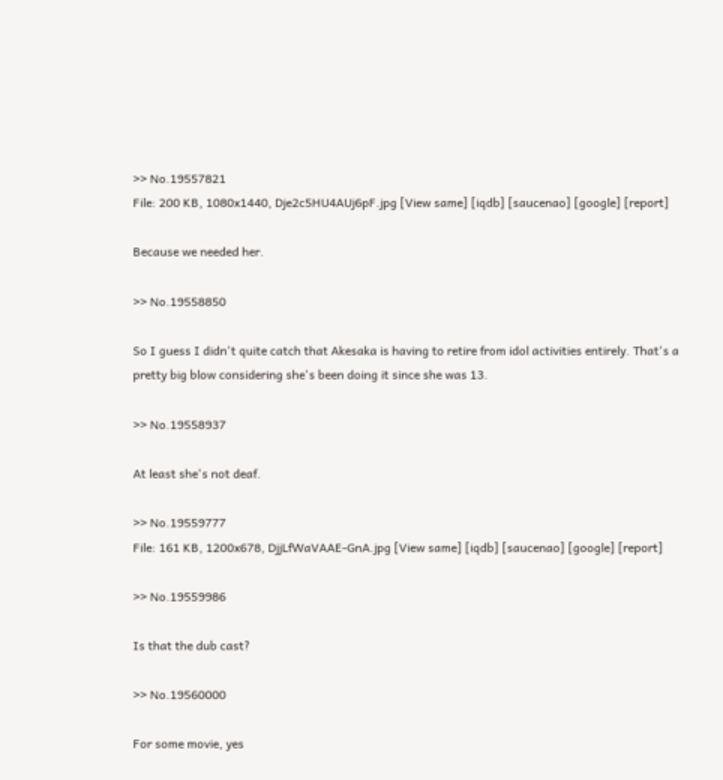>> No.19557821
File: 200 KB, 1080x1440, Dje2c5HU4AUj6pF.jpg [View same] [iqdb] [saucenao] [google] [report]

Because we needed her.

>> No.19558850

So I guess I didn't quite catch that Akesaka is having to retire from idol activities entirely. That's a pretty big blow considering she's been doing it since she was 13.

>> No.19558937

At least she's not deaf.

>> No.19559777
File: 161 KB, 1200x678, DjjLfWaVAAE-GnA.jpg [View same] [iqdb] [saucenao] [google] [report]

>> No.19559986

Is that the dub cast?

>> No.19560000

For some movie, yes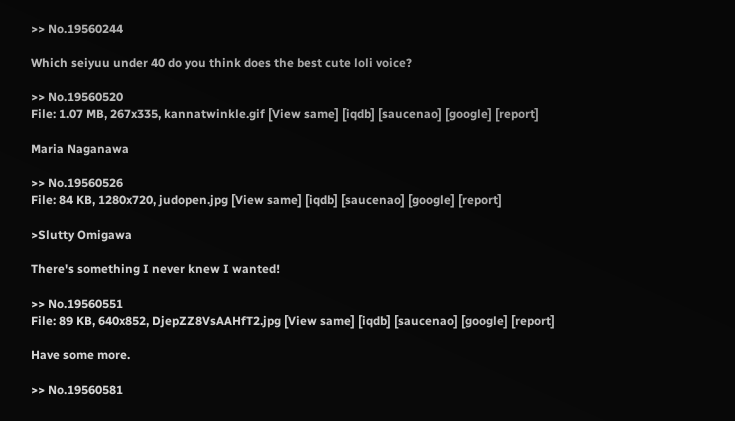>> No.19560244

Which seiyuu under 40 do you think does the best cute loli voice?

>> No.19560520
File: 1.07 MB, 267x335, kannatwinkle.gif [View same] [iqdb] [saucenao] [google] [report]

Maria Naganawa

>> No.19560526
File: 84 KB, 1280x720, judopen.jpg [View same] [iqdb] [saucenao] [google] [report]

>Slutty Omigawa

There's something I never knew I wanted!

>> No.19560551
File: 89 KB, 640x852, DjepZZ8VsAAHfT2.jpg [View same] [iqdb] [saucenao] [google] [report]

Have some more.

>> No.19560581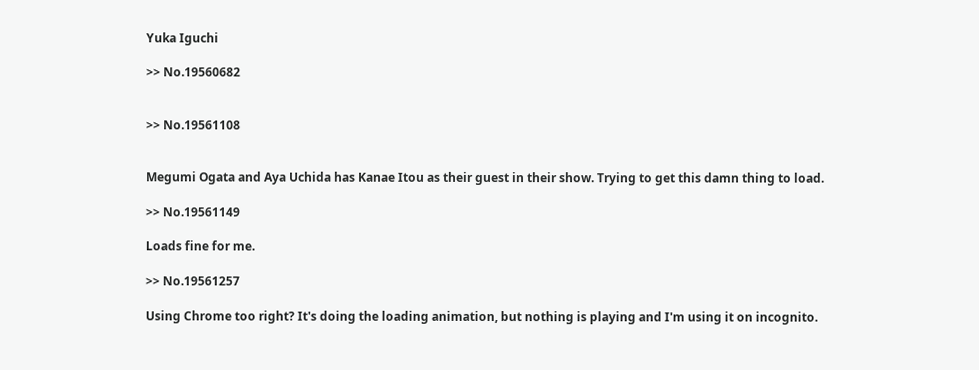Yuka Iguchi

>> No.19560682


>> No.19561108


Megumi Ogata and Aya Uchida has Kanae Itou as their guest in their show. Trying to get this damn thing to load.

>> No.19561149

Loads fine for me.

>> No.19561257

Using Chrome too right? It's doing the loading animation, but nothing is playing and I'm using it on incognito.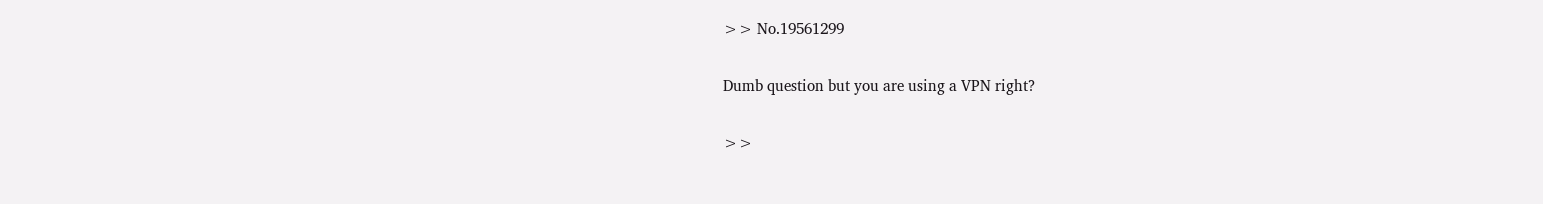>> No.19561299

Dumb question but you are using a VPN right?

>>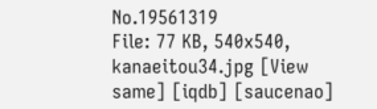No.19561319
File: 77 KB, 540x540, kanaeitou34.jpg [View same] [iqdb] [saucenao]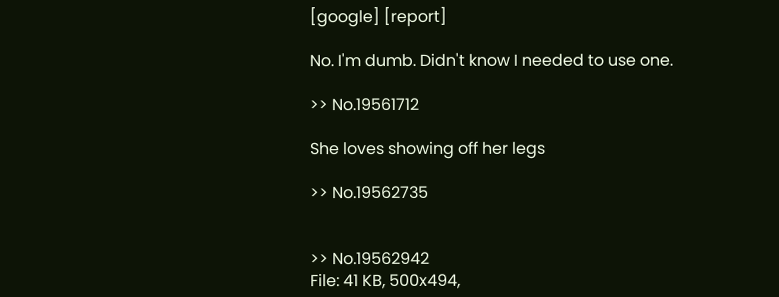[google] [report]

No. I'm dumb. Didn't know I needed to use one.

>> No.19561712

She loves showing off her legs

>> No.19562735


>> No.19562942
File: 41 KB, 500x494,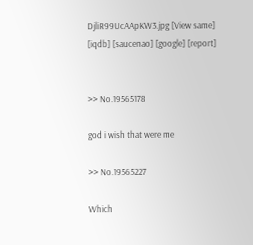DjliR99UcAApKW3.jpg [View same] [iqdb] [saucenao] [google] [report]


>> No.19565178

god i wish that were me

>> No.19565227

Which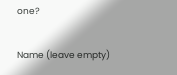one?

Name (leave empty)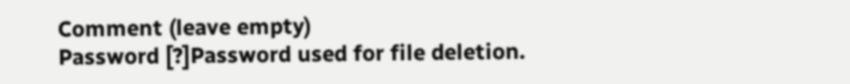Comment (leave empty)
Password [?]Password used for file deletion.